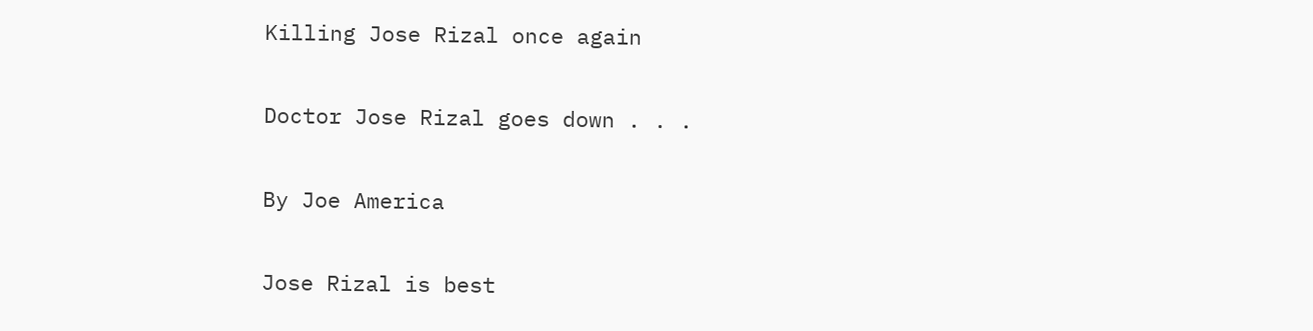Killing Jose Rizal once again

Doctor Jose Rizal goes down . . .

By Joe America

Jose Rizal is best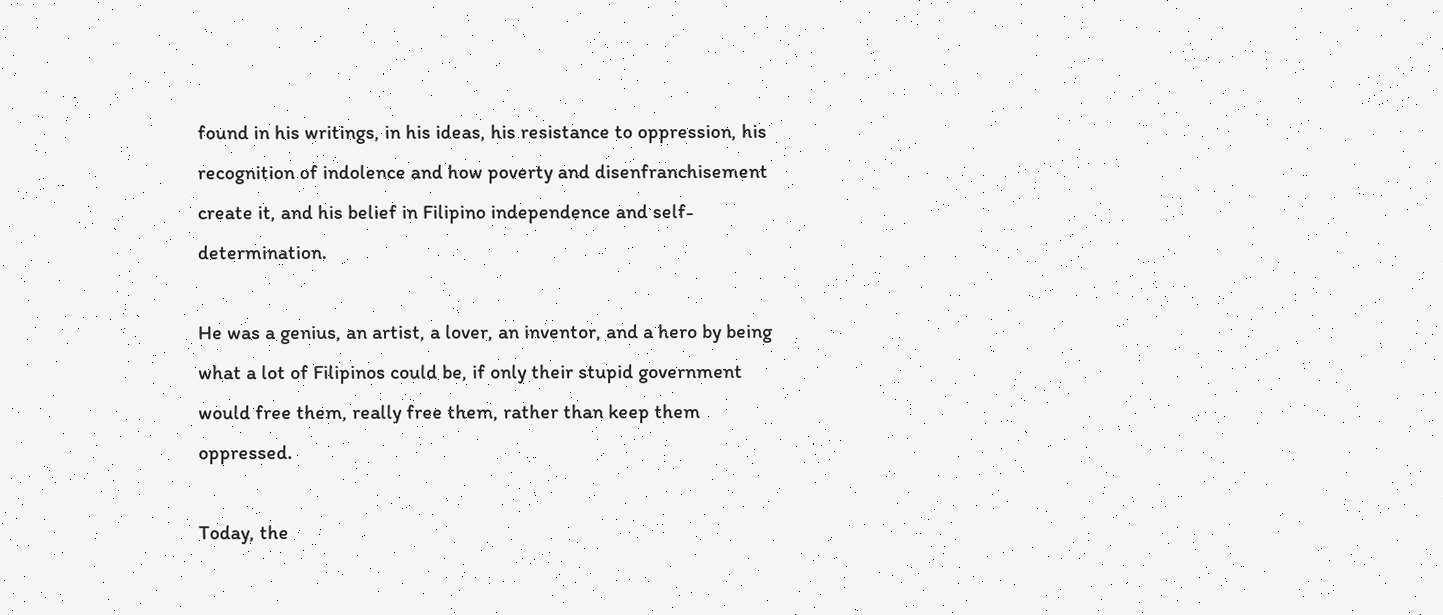found in his writings, in his ideas, his resistance to oppression, his recognition of indolence and how poverty and disenfranchisement create it, and his belief in Filipino independence and self-determination.

He was a genius, an artist, a lover, an inventor, and a hero by being what a lot of Filipinos could be, if only their stupid government would free them, really free them, rather than keep them oppressed.

Today, the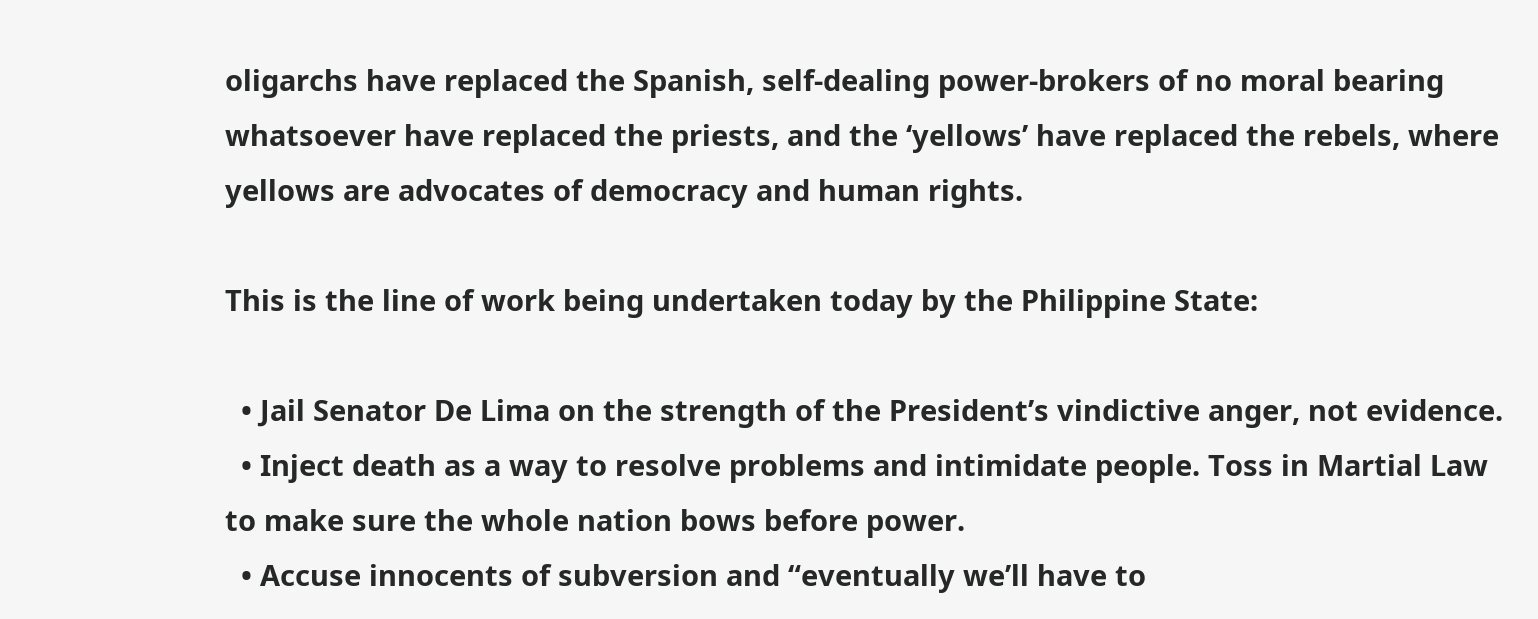oligarchs have replaced the Spanish, self-dealing power-brokers of no moral bearing whatsoever have replaced the priests, and the ‘yellows’ have replaced the rebels, where yellows are advocates of democracy and human rights.

This is the line of work being undertaken today by the Philippine State:

  • Jail Senator De Lima on the strength of the President’s vindictive anger, not evidence.
  • Inject death as a way to resolve problems and intimidate people. Toss in Martial Law to make sure the whole nation bows before power.
  • Accuse innocents of subversion and “eventually we’ll have to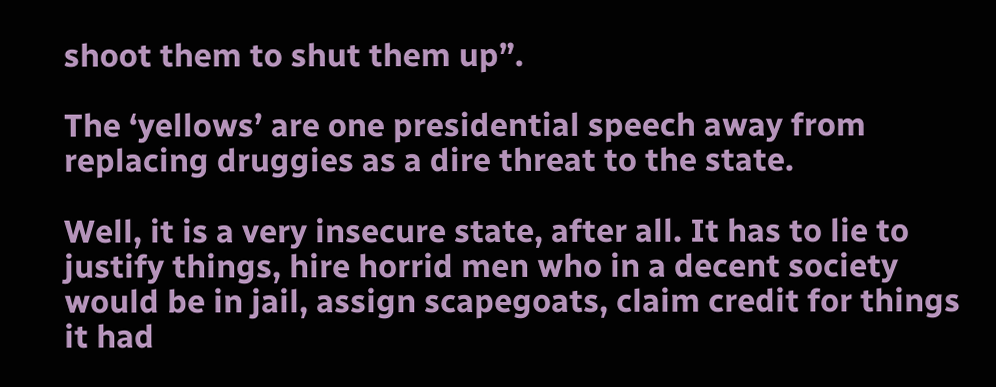shoot them to shut them up”.

The ‘yellows’ are one presidential speech away from replacing druggies as a dire threat to the state.

Well, it is a very insecure state, after all. It has to lie to justify things, hire horrid men who in a decent society would be in jail, assign scapegoats, claim credit for things it had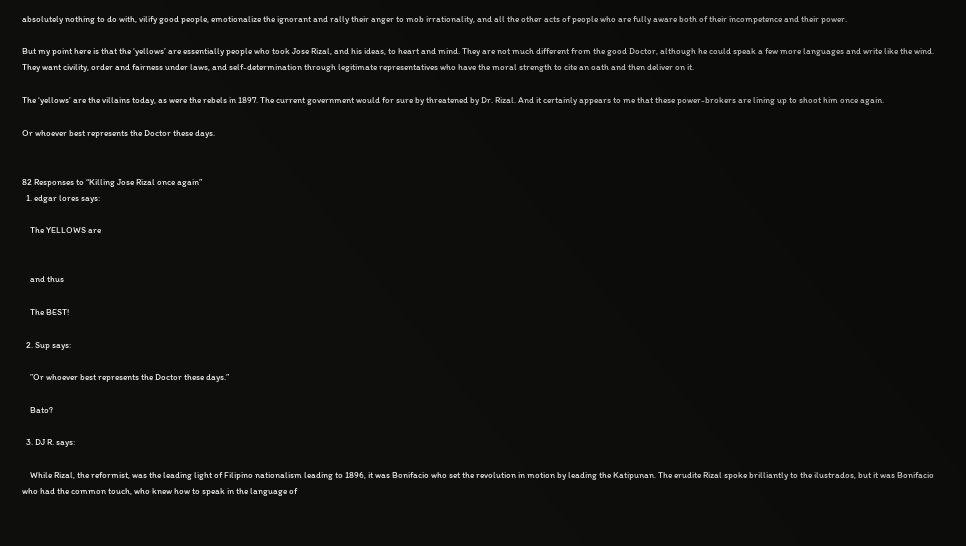absolutely nothing to do with, vilify good people, emotionalize the ignorant and rally their anger to mob irrationality, and all the other acts of people who are fully aware both of their incompetence and their power.

But my point here is that the ‘yellows’ are essentially people who took Jose Rizal, and his ideas, to heart and mind. They are not much different from the good Doctor, although he could speak a few more languages and write like the wind. They want civility, order and fairness under laws, and self-determination through legitimate representatives who have the moral strength to cite an oath and then deliver on it.

The ‘yellows’ are the villains today, as were the rebels in 1897. The current government would for sure by threatened by Dr. Rizal. And it certainly appears to me that these power-brokers are lining up to shoot him once again.

Or whoever best represents the Doctor these days.


82 Responses to “Killing Jose Rizal once again”
  1. edgar lores says:

    The YELLOWS are


    and thus

    The BEST!

  2. Sup says:

    ”Or whoever best represents the Doctor these days.”

    Bato?

  3. DJ R. says:

    While Rizal, the reformist, was the leading light of Filipino nationalism leading to 1896, it was Bonifacio who set the revolution in motion by leading the Katipunan. The erudite Rizal spoke brilliantly to the ilustrados, but it was Bonifacio who had the common touch, who knew how to speak in the language of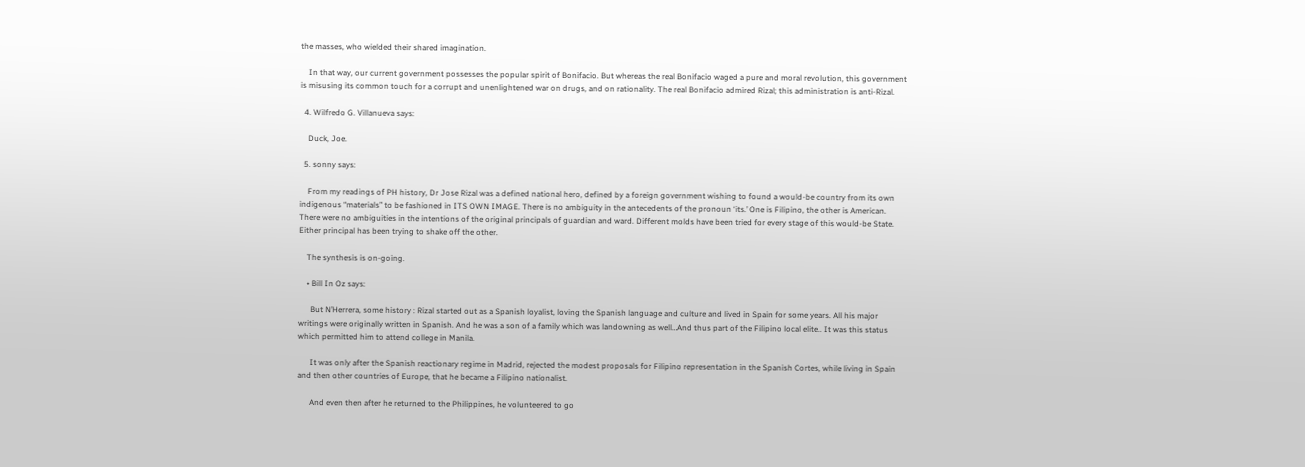the masses, who wielded their shared imagination.

    In that way, our current government possesses the popular spirit of Bonifacio. But whereas the real Bonifacio waged a pure and moral revolution, this government is misusing its common touch for a corrupt and unenlightened war on drugs, and on rationality. The real Bonifacio admired Rizal; this administration is anti-Rizal.

  4. Wilfredo G. Villanueva says:

    Duck, Joe.

  5. sonny says:

    From my readings of PH history, Dr Jose Rizal was a defined national hero, defined by a foreign government wishing to found a would-be country from its own indigenous “materials” to be fashioned in ITS OWN IMAGE. There is no ambiguity in the antecedents of the pronoun ‘its.’ One is Filipino, the other is American. There were no ambiguities in the intentions of the original principals of guardian and ward. Different molds have been tried for every stage of this would-be State. Either principal has been trying to shake off the other.

    The synthesis is on-going.

    • Bill In Oz says:

      But N’Herrera, some history : Rizal started out as a Spanish loyalist, loving the Spanish language and culture and lived in Spain for some years. All his major writings were originally written in Spanish. And he was a son of a family which was landowning as well…And thus part of the Filipino local elite.. It was this status which permitted him to attend college in Manila.

      It was only after the Spanish reactionary regime in Madrid, rejected the modest proposals for Filipino representation in the Spanish Cortes, while living in Spain and then other countries of Europe, that he became a Filipino nationalist.

      And even then after he returned to the Philippines, he volunteered to go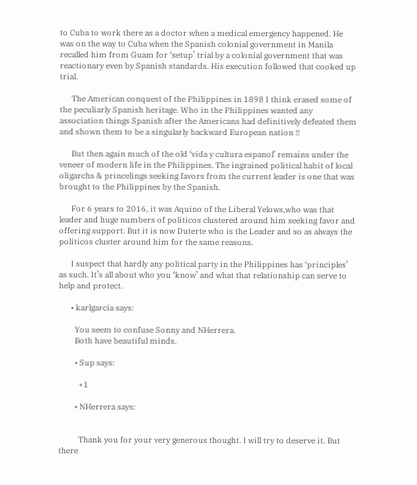to Cuba to work there as a doctor when a medical emergency happened. He was on the way to Cuba when the Spanish colonial government in Manila recalled him from Guam for ‘setup’ trial by a colonial government that was reactionary even by Spanish standards. His execution followed that cooked up trial.

      The American conquest of the Philippines in 1898 I think erased some of the peculiarly Spanish heritage. Who in the Philippines wanted any association things Spanish after the Americans had definitively defeated them and shown them to be a singularly backward European nation !!

      But then again much of the old ‘vida y cultura espanol’ remains under the veneer of modern life in the Philippines. The ingrained political habit of local oligarchs & princelings seeking favors from the current leader is one that was brought to the Philippines by the Spanish.

      For 6 years to 2016, it was Aquino of the Liberal Yelows,who was that leader and huge numbers of politicos clustered around him seeking favor and offering support. But it is now Duterte who is the Leader and so as always the politicos cluster around him for the same reasons.

      I suspect that hardly any political party in the Philippines has ‘principles’ as such. It’s all about who you ‘know’ and what that relationship can serve to help and protect.

      • karlgarcia says:

        You seem to confuse Sonny and NHerrera.
        Both have beautiful minds.

        • Sup says:

          +1

        • NHerrera says:


          Thank you for your very generous thought. I will try to deserve it. But there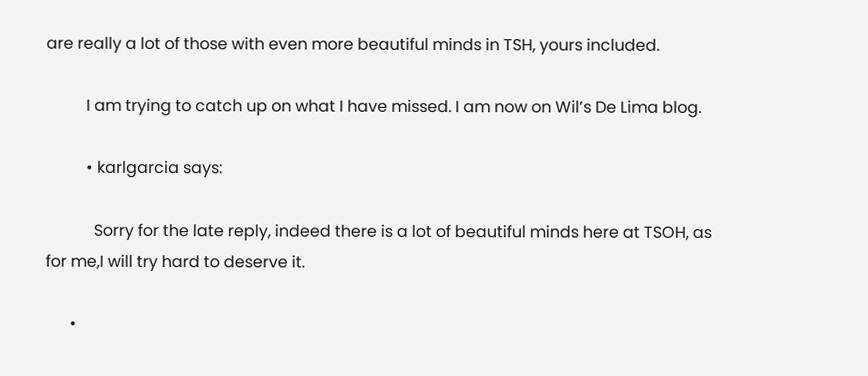are really a lot of those with even more beautiful minds in TSH, yours included.

          I am trying to catch up on what I have missed. I am now on Wil’s De Lima blog.

          • karlgarcia says:

            Sorry for the late reply, indeed there is a lot of beautiful minds here at TSOH, as for me,I will try hard to deserve it.

      •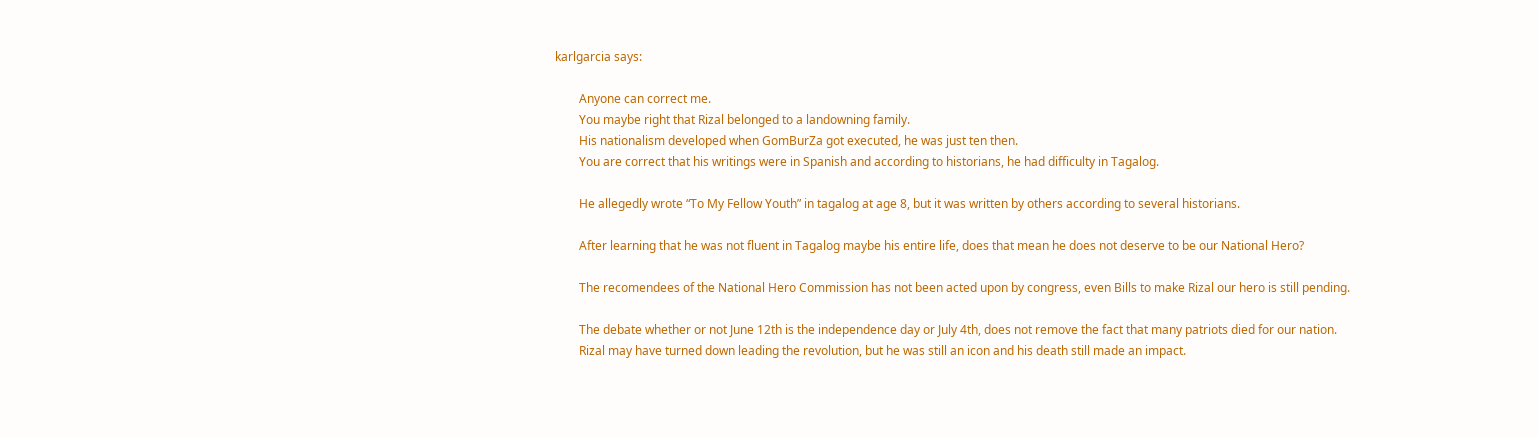karlgarcia says:

        Anyone can correct me.
        You maybe right that Rizal belonged to a landowning family.
        His nationalism developed when GomBurZa got executed, he was just ten then.
        You are correct that his writings were in Spanish and according to historians, he had difficulty in Tagalog.

        He allegedly wrote “To My Fellow Youth” in tagalog at age 8, but it was written by others according to several historians.

        After learning that he was not fluent in Tagalog maybe his entire life, does that mean he does not deserve to be our National Hero?

        The recomendees of the National Hero Commission has not been acted upon by congress, even Bills to make Rizal our hero is still pending.

        The debate whether or not June 12th is the independence day or July 4th, does not remove the fact that many patriots died for our nation.
        Rizal may have turned down leading the revolution, but he was still an icon and his death still made an impact.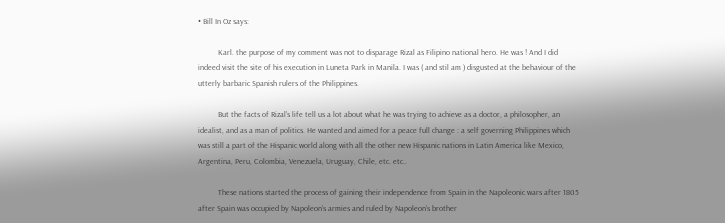• Bill In Oz says:

          Karl. the purpose of my comment was not to disparage Rizal as Filipino national hero. He was ! And I did indeed visit the site of his execution in Luneta Park in Manila. I was ( and stil am ) disgusted at the behaviour of the utterly barbaric Spanish rulers of the Philippines.

          But the facts of Rizal’s life tell us a lot about what he was trying to achieve as a doctor, a philosopher, an idealist, and as a man of politics. He wanted and aimed for a peace full change : a self governing Philippines which was still a part of the Hispanic world along with all the other new Hispanic nations in Latin America like Mexico, Argentina, Peru, Colombia, Venezuela, Uruguay, Chile, etc. etc..

          These nations started the process of gaining their independence from Spain in the Napoleonic wars after 1805 after Spain was occupied by Napoleon’s armies and ruled by Napoleon’s brother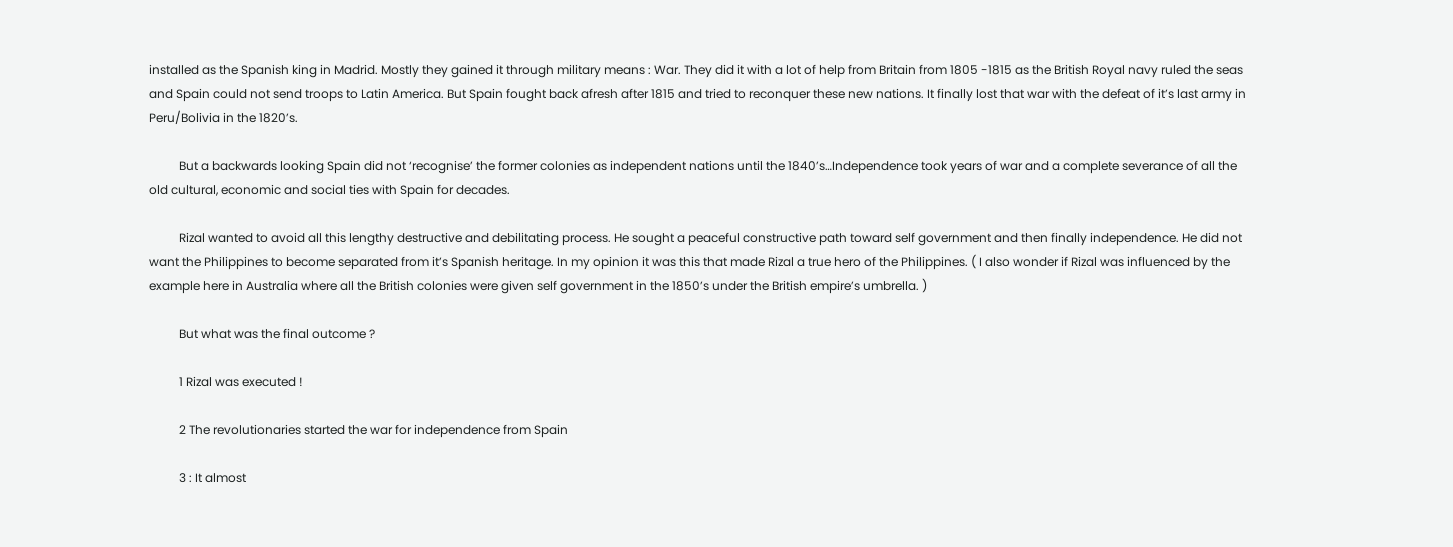installed as the Spanish king in Madrid. Mostly they gained it through military means : War. They did it with a lot of help from Britain from 1805 -1815 as the British Royal navy ruled the seas and Spain could not send troops to Latin America. But Spain fought back afresh after 1815 and tried to reconquer these new nations. It finally lost that war with the defeat of it’s last army in Peru/Bolivia in the 1820’s.

          But a backwards looking Spain did not ‘recognise’ the former colonies as independent nations until the 1840’s…Independence took years of war and a complete severance of all the old cultural, economic and social ties with Spain for decades.

          Rizal wanted to avoid all this lengthy destructive and debilitating process. He sought a peaceful constructive path toward self government and then finally independence. He did not want the Philippines to become separated from it’s Spanish heritage. In my opinion it was this that made Rizal a true hero of the Philippines. ( I also wonder if Rizal was influenced by the example here in Australia where all the British colonies were given self government in the 1850’s under the British empire’s umbrella. )

          But what was the final outcome ?

          1 Rizal was executed !

          2 The revolutionaries started the war for independence from Spain

          3 : It almost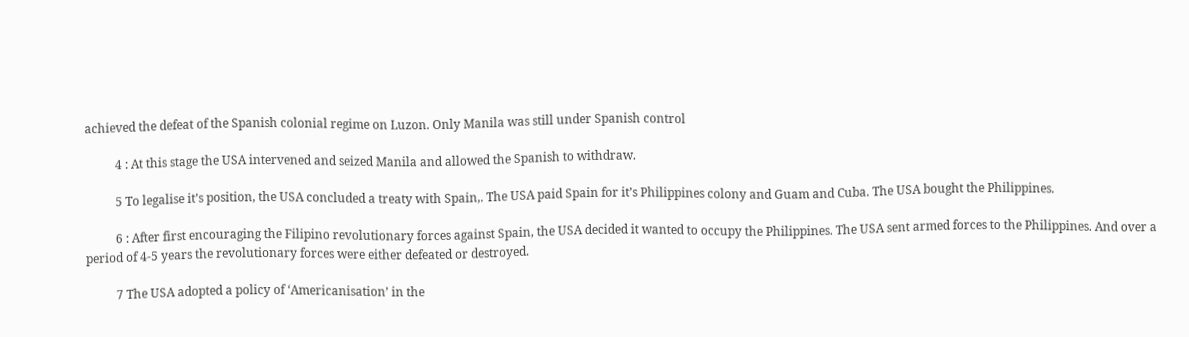achieved the defeat of the Spanish colonial regime on Luzon. Only Manila was still under Spanish control

          4 : At this stage the USA intervened and seized Manila and allowed the Spanish to withdraw.

          5 To legalise it’s position, the USA concluded a treaty with Spain,. The USA paid Spain for it’s Philippines colony and Guam and Cuba. The USA bought the Philippines.

          6 : After first encouraging the Filipino revolutionary forces against Spain, the USA decided it wanted to occupy the Philippines. The USA sent armed forces to the Philippines. And over a period of 4-5 years the revolutionary forces were either defeated or destroyed.

          7 The USA adopted a policy of ‘Americanisation’ in the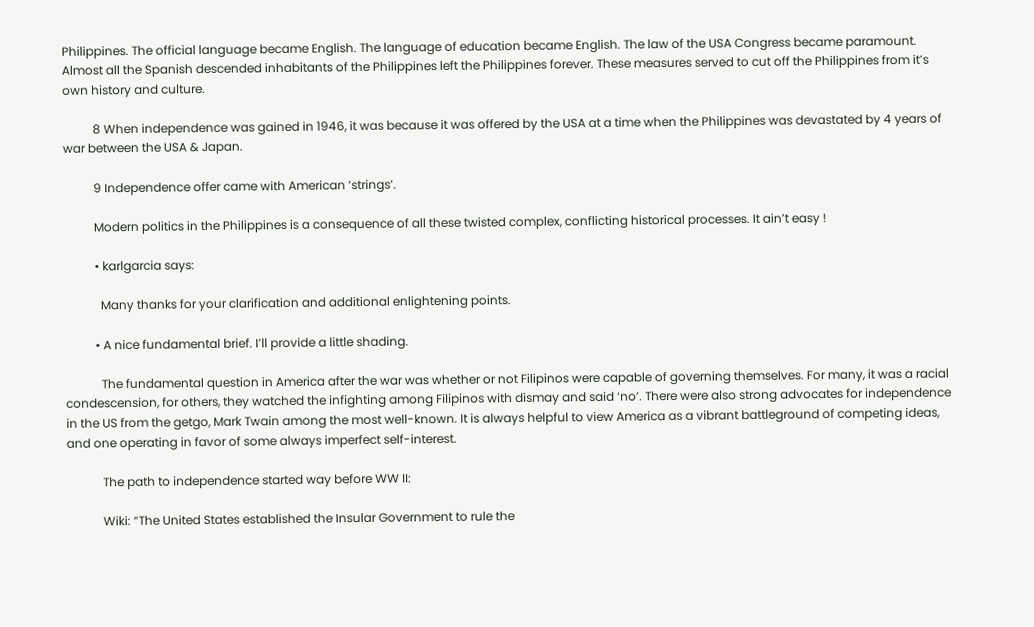Philippines. The official language became English. The language of education became English. The law of the USA Congress became paramount. Almost all the Spanish descended inhabitants of the Philippines left the Philippines forever. These measures served to cut off the Philippines from it’s own history and culture.

          8 When independence was gained in 1946, it was because it was offered by the USA at a time when the Philippines was devastated by 4 years of war between the USA & Japan.

          9 Independence offer came with American ‘strings’.

          Modern politics in the Philippines is a consequence of all these twisted complex, conflicting historical processes. It ain’t easy !

          • karlgarcia says:

            Many thanks for your clarification and additional enlightening points.

          • A nice fundamental brief. I’ll provide a little shading.

            The fundamental question in America after the war was whether or not Filipinos were capable of governing themselves. For many, it was a racial condescension, for others, they watched the infighting among Filipinos with dismay and said ‘no’. There were also strong advocates for independence in the US from the getgo, Mark Twain among the most well-known. It is always helpful to view America as a vibrant battleground of competing ideas, and one operating in favor of some always imperfect self-interest.

            The path to independence started way before WW II:

            Wiki: “The United States established the Insular Government to rule the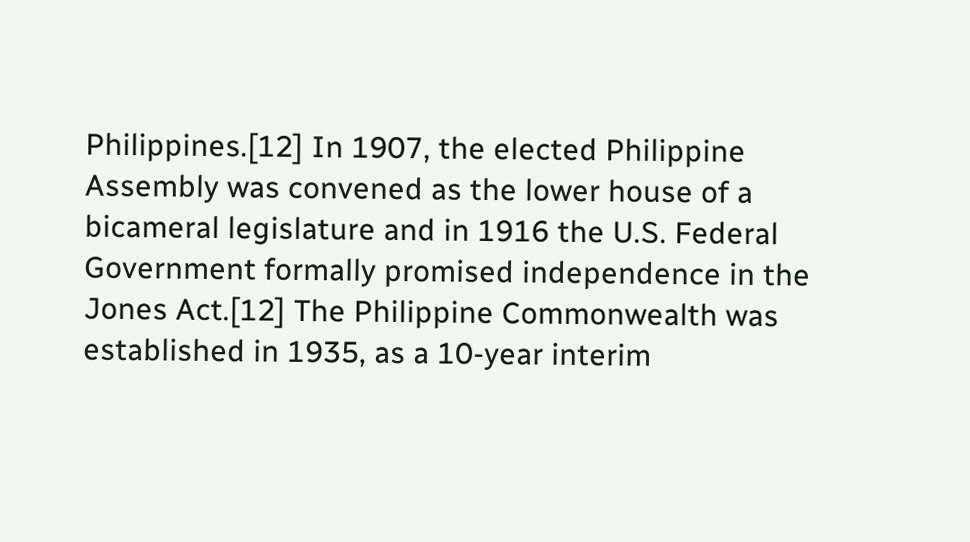Philippines.[12] In 1907, the elected Philippine Assembly was convened as the lower house of a bicameral legislature and in 1916 the U.S. Federal Government formally promised independence in the Jones Act.[12] The Philippine Commonwealth was established in 1935, as a 10-year interim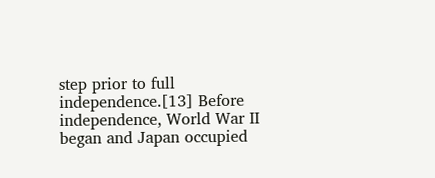step prior to full independence.[13] Before independence, World War II began and Japan occupied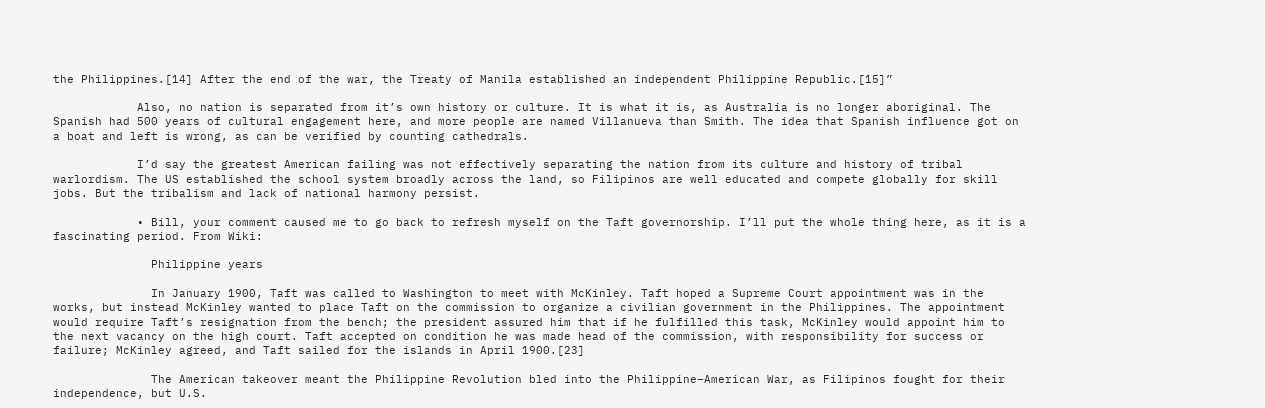the Philippines.[14] After the end of the war, the Treaty of Manila established an independent Philippine Republic.[15]”

            Also, no nation is separated from it’s own history or culture. It is what it is, as Australia is no longer aboriginal. The Spanish had 500 years of cultural engagement here, and more people are named Villanueva than Smith. The idea that Spanish influence got on a boat and left is wrong, as can be verified by counting cathedrals.

            I’d say the greatest American failing was not effectively separating the nation from its culture and history of tribal warlordism. The US established the school system broadly across the land, so Filipinos are well educated and compete globally for skill jobs. But the tribalism and lack of national harmony persist.

            • Bill, your comment caused me to go back to refresh myself on the Taft governorship. I’ll put the whole thing here, as it is a fascinating period. From Wiki:

              Philippine years

              In January 1900, Taft was called to Washington to meet with McKinley. Taft hoped a Supreme Court appointment was in the works, but instead McKinley wanted to place Taft on the commission to organize a civilian government in the Philippines. The appointment would require Taft’s resignation from the bench; the president assured him that if he fulfilled this task, McKinley would appoint him to the next vacancy on the high court. Taft accepted on condition he was made head of the commission, with responsibility for success or failure; McKinley agreed, and Taft sailed for the islands in April 1900.[23]

              The American takeover meant the Philippine Revolution bled into the Philippine–American War, as Filipinos fought for their independence, but U.S.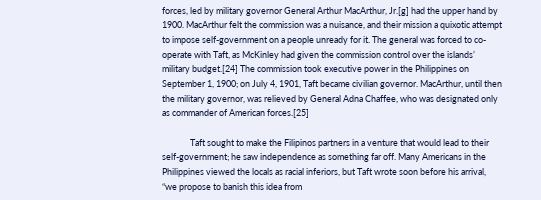forces, led by military governor General Arthur MacArthur, Jr.[g] had the upper hand by 1900. MacArthur felt the commission was a nuisance, and their mission a quixotic attempt to impose self-government on a people unready for it. The general was forced to co-operate with Taft, as McKinley had given the commission control over the islands’ military budget.[24] The commission took executive power in the Philippines on September 1, 1900; on July 4, 1901, Taft became civilian governor. MacArthur, until then the military governor, was relieved by General Adna Chaffee, who was designated only as commander of American forces.[25]

              Taft sought to make the Filipinos partners in a venture that would lead to their self-government; he saw independence as something far off. Many Americans in the Philippines viewed the locals as racial inferiors, but Taft wrote soon before his arrival, “we propose to banish this idea from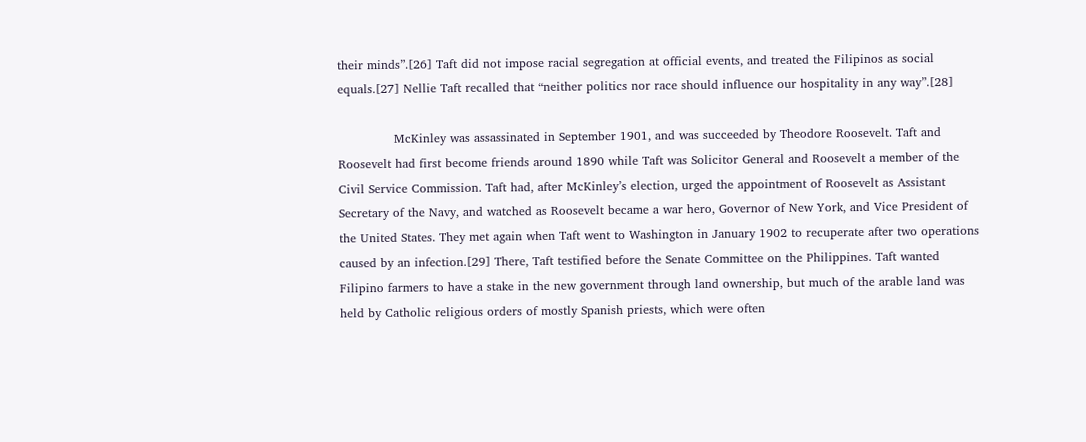their minds”.[26] Taft did not impose racial segregation at official events, and treated the Filipinos as social equals.[27] Nellie Taft recalled that “neither politics nor race should influence our hospitality in any way”.[28]

              McKinley was assassinated in September 1901, and was succeeded by Theodore Roosevelt. Taft and Roosevelt had first become friends around 1890 while Taft was Solicitor General and Roosevelt a member of the Civil Service Commission. Taft had, after McKinley’s election, urged the appointment of Roosevelt as Assistant Secretary of the Navy, and watched as Roosevelt became a war hero, Governor of New York, and Vice President of the United States. They met again when Taft went to Washington in January 1902 to recuperate after two operations caused by an infection.[29] There, Taft testified before the Senate Committee on the Philippines. Taft wanted Filipino farmers to have a stake in the new government through land ownership, but much of the arable land was held by Catholic religious orders of mostly Spanish priests, which were often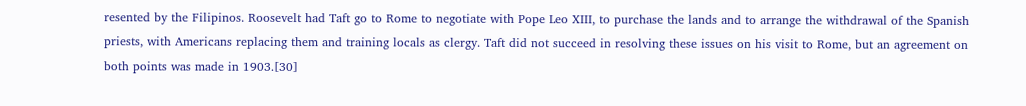resented by the Filipinos. Roosevelt had Taft go to Rome to negotiate with Pope Leo XIII, to purchase the lands and to arrange the withdrawal of the Spanish priests, with Americans replacing them and training locals as clergy. Taft did not succeed in resolving these issues on his visit to Rome, but an agreement on both points was made in 1903.[30]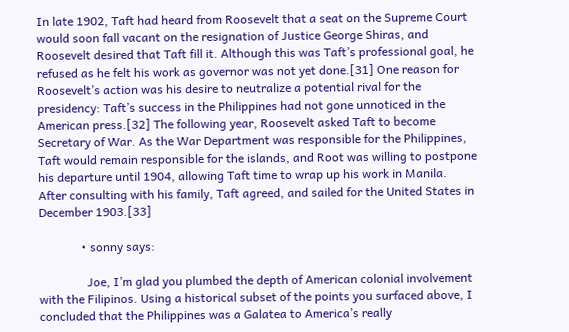In late 1902, Taft had heard from Roosevelt that a seat on the Supreme Court would soon fall vacant on the resignation of Justice George Shiras, and Roosevelt desired that Taft fill it. Although this was Taft’s professional goal, he refused as he felt his work as governor was not yet done.[31] One reason for Roosevelt’s action was his desire to neutralize a potential rival for the presidency: Taft’s success in the Philippines had not gone unnoticed in the American press.[32] The following year, Roosevelt asked Taft to become Secretary of War. As the War Department was responsible for the Philippines, Taft would remain responsible for the islands, and Root was willing to postpone his departure until 1904, allowing Taft time to wrap up his work in Manila. After consulting with his family, Taft agreed, and sailed for the United States in December 1903.[33]

              • sonny says:

                Joe, I’m glad you plumbed the depth of American colonial involvement with the Filipinos. Using a historical subset of the points you surfaced above, I concluded that the Philippines was a Galatea to America’s really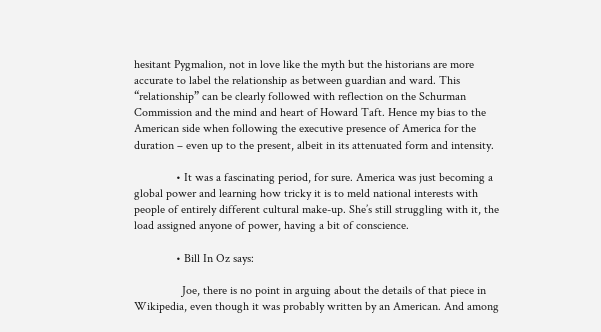hesitant Pygmalion, not in love like the myth but the historians are more accurate to label the relationship as between guardian and ward. This “relationship” can be clearly followed with reflection on the Schurman Commission and the mind and heart of Howard Taft. Hence my bias to the American side when following the executive presence of America for the duration – even up to the present, albeit in its attenuated form and intensity.

              • It was a fascinating period, for sure. America was just becoming a global power and learning how tricky it is to meld national interests with people of entirely different cultural make-up. She’s still struggling with it, the load assigned anyone of power, having a bit of conscience.

              • Bill In Oz says:

                Joe, there is no point in arguing about the details of that piece in Wikipedia, even though it was probably written by an American. And among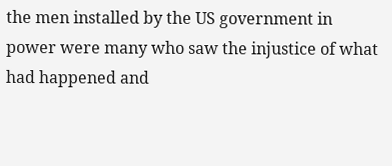the men installed by the US government in power were many who saw the injustice of what had happened and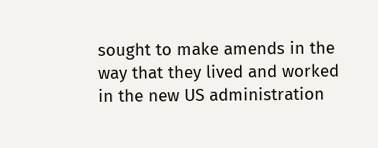sought to make amends in the way that they lived and worked in the new US administration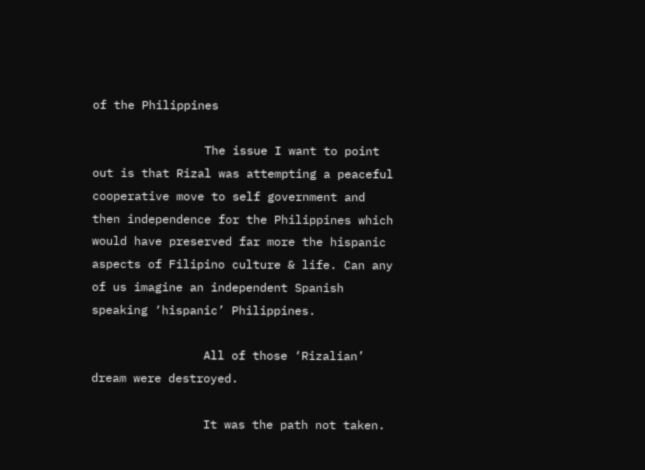of the Philippines

                The issue I want to point out is that Rizal was attempting a peaceful cooperative move to self government and then independence for the Philippines which would have preserved far more the hispanic aspects of Filipino culture & life. Can any of us imagine an independent Spanish speaking ‘hispanic’ Philippines.

                All of those ‘Rizalian’ dream were destroyed.

                It was the path not taken.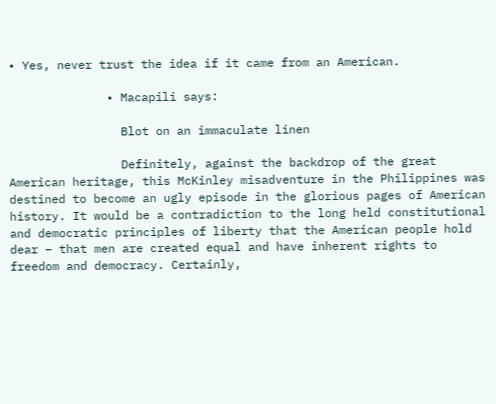• Yes, never trust the idea if it came from an American.

              • Macapili says:

                Blot on an immaculate linen

                Definitely, against the backdrop of the great American heritage, this McKinley misadventure in the Philippines was destined to become an ugly episode in the glorious pages of American history. It would be a contradiction to the long held constitutional and democratic principles of liberty that the American people hold dear – that men are created equal and have inherent rights to freedom and democracy. Certainly,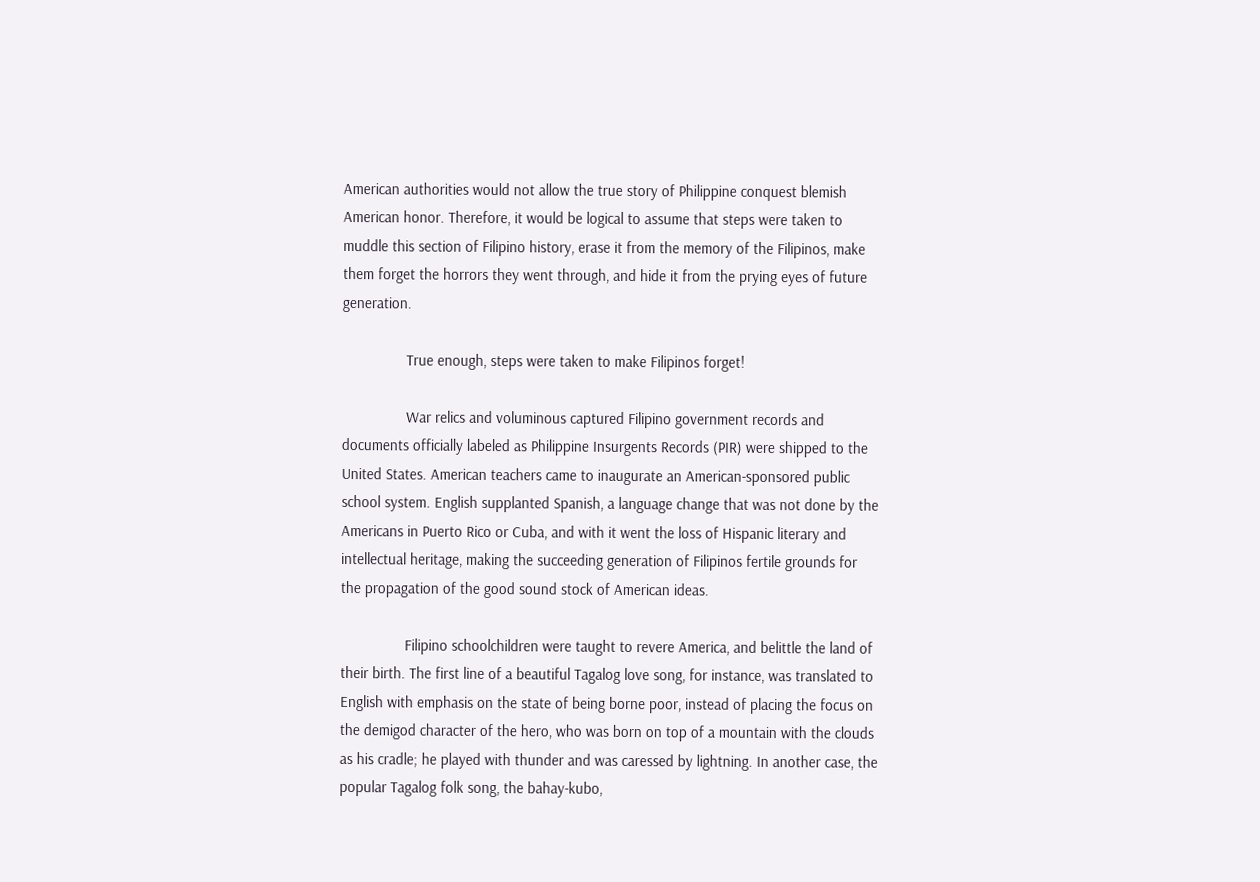American authorities would not allow the true story of Philippine conquest blemish American honor. Therefore, it would be logical to assume that steps were taken to muddle this section of Filipino history, erase it from the memory of the Filipinos, make them forget the horrors they went through, and hide it from the prying eyes of future generation.

                True enough, steps were taken to make Filipinos forget!

                War relics and voluminous captured Filipino government records and documents officially labeled as Philippine Insurgents Records (PIR) were shipped to the United States. American teachers came to inaugurate an American-sponsored public school system. English supplanted Spanish, a language change that was not done by the Americans in Puerto Rico or Cuba, and with it went the loss of Hispanic literary and intellectual heritage, making the succeeding generation of Filipinos fertile grounds for the propagation of the good sound stock of American ideas.

                Filipino schoolchildren were taught to revere America, and belittle the land of their birth. The first line of a beautiful Tagalog love song, for instance, was translated to English with emphasis on the state of being borne poor, instead of placing the focus on the demigod character of the hero, who was born on top of a mountain with the clouds as his cradle; he played with thunder and was caressed by lightning. In another case, the popular Tagalog folk song, the bahay-kubo,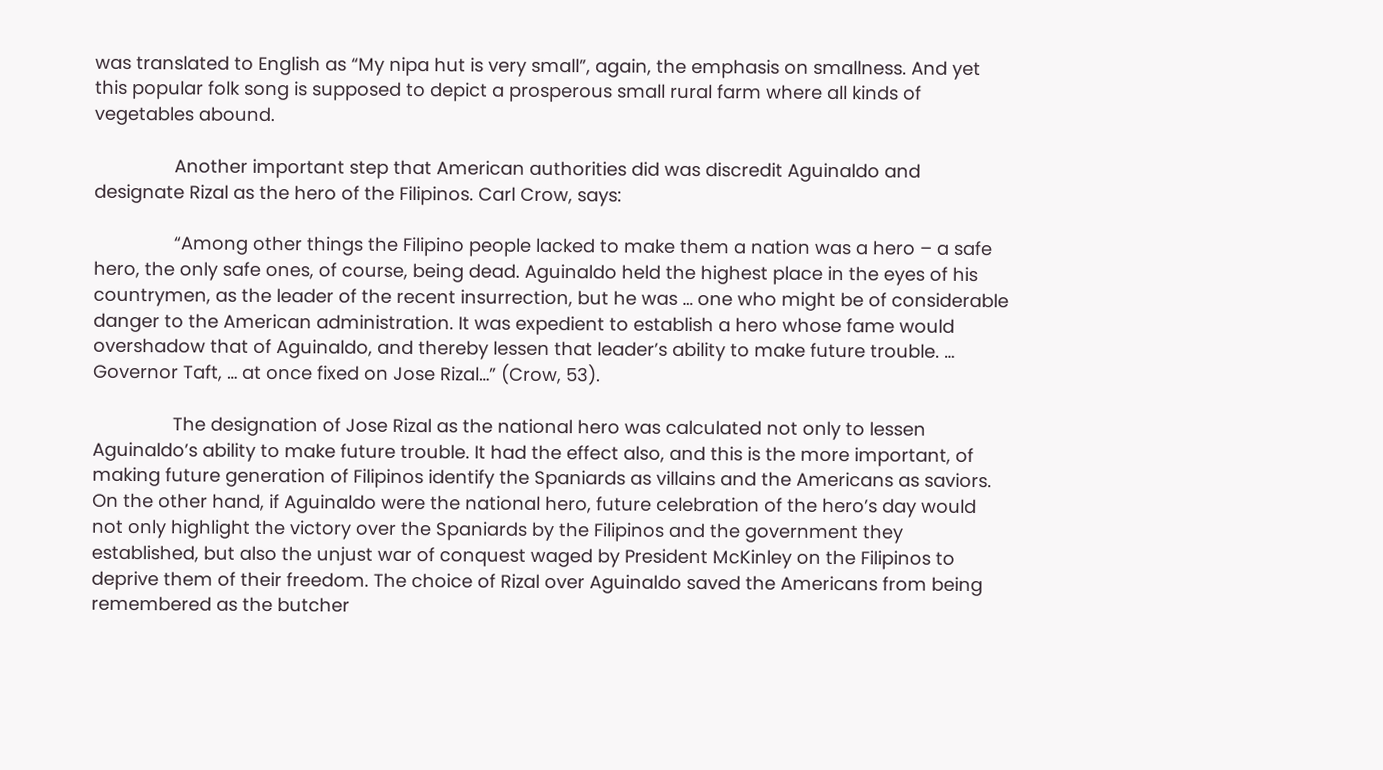was translated to English as “My nipa hut is very small”, again, the emphasis on smallness. And yet this popular folk song is supposed to depict a prosperous small rural farm where all kinds of vegetables abound.

                Another important step that American authorities did was discredit Aguinaldo and designate Rizal as the hero of the Filipinos. Carl Crow, says:

                “Among other things the Filipino people lacked to make them a nation was a hero – a safe hero, the only safe ones, of course, being dead. Aguinaldo held the highest place in the eyes of his countrymen, as the leader of the recent insurrection, but he was … one who might be of considerable danger to the American administration. It was expedient to establish a hero whose fame would overshadow that of Aguinaldo, and thereby lessen that leader’s ability to make future trouble. … Governor Taft, … at once fixed on Jose Rizal…” (Crow, 53).

                The designation of Jose Rizal as the national hero was calculated not only to lessen Aguinaldo’s ability to make future trouble. It had the effect also, and this is the more important, of making future generation of Filipinos identify the Spaniards as villains and the Americans as saviors. On the other hand, if Aguinaldo were the national hero, future celebration of the hero’s day would not only highlight the victory over the Spaniards by the Filipinos and the government they established, but also the unjust war of conquest waged by President McKinley on the Filipinos to deprive them of their freedom. The choice of Rizal over Aguinaldo saved the Americans from being remembered as the butcher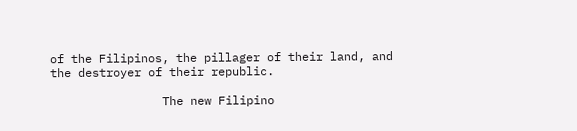of the Filipinos, the pillager of their land, and the destroyer of their republic.

                The new Filipino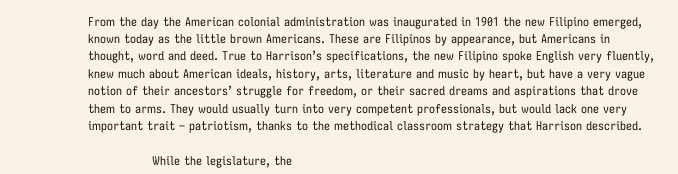From the day the American colonial administration was inaugurated in 1901 the new Filipino emerged, known today as the little brown Americans. These are Filipinos by appearance, but Americans in thought, word and deed. True to Harrison’s specifications, the new Filipino spoke English very fluently, knew much about American ideals, history, arts, literature and music by heart, but have a very vague notion of their ancestors’ struggle for freedom, or their sacred dreams and aspirations that drove them to arms. They would usually turn into very competent professionals, but would lack one very important trait – patriotism, thanks to the methodical classroom strategy that Harrison described.

                While the legislature, the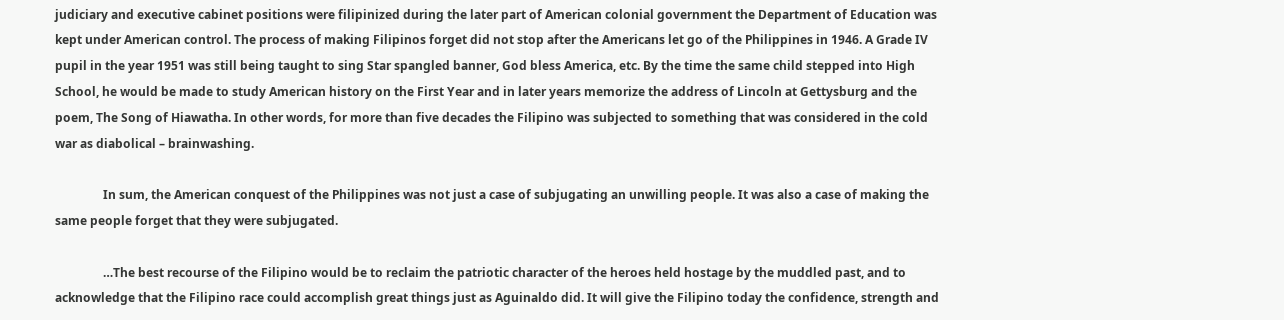judiciary and executive cabinet positions were filipinized during the later part of American colonial government the Department of Education was kept under American control. The process of making Filipinos forget did not stop after the Americans let go of the Philippines in 1946. A Grade IV pupil in the year 1951 was still being taught to sing Star spangled banner, God bless America, etc. By the time the same child stepped into High School, he would be made to study American history on the First Year and in later years memorize the address of Lincoln at Gettysburg and the poem, The Song of Hiawatha. In other words, for more than five decades the Filipino was subjected to something that was considered in the cold war as diabolical – brainwashing.

                In sum, the American conquest of the Philippines was not just a case of subjugating an unwilling people. It was also a case of making the same people forget that they were subjugated.

                …The best recourse of the Filipino would be to reclaim the patriotic character of the heroes held hostage by the muddled past, and to acknowledge that the Filipino race could accomplish great things just as Aguinaldo did. It will give the Filipino today the confidence, strength and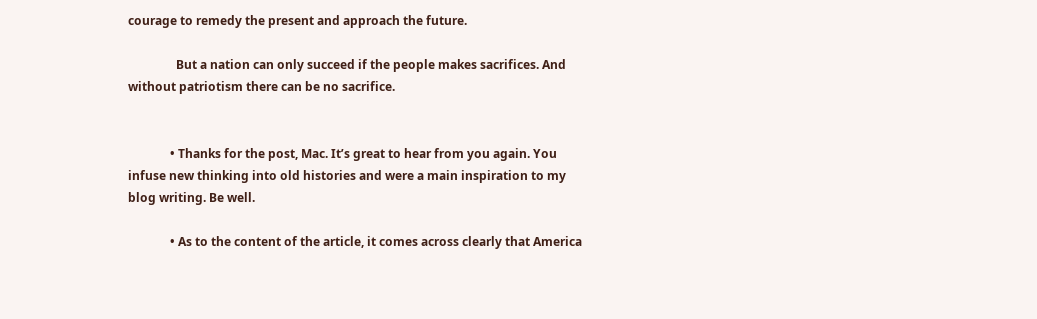courage to remedy the present and approach the future.

                But a nation can only succeed if the people makes sacrifices. And without patriotism there can be no sacrifice.


              • Thanks for the post, Mac. It’s great to hear from you again. You infuse new thinking into old histories and were a main inspiration to my blog writing. Be well.

              • As to the content of the article, it comes across clearly that America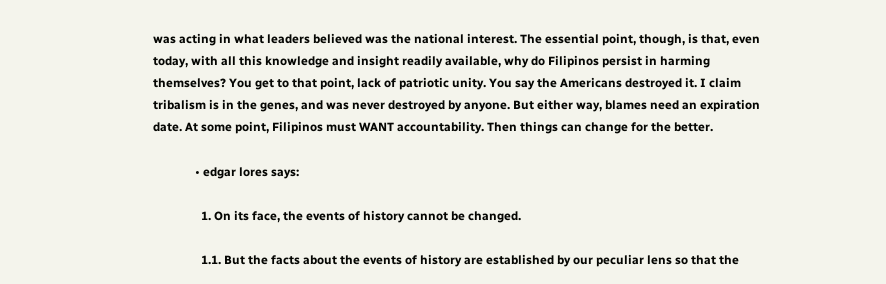was acting in what leaders believed was the national interest. The essential point, though, is that, even today, with all this knowledge and insight readily available, why do Filipinos persist in harming themselves? You get to that point, lack of patriotic unity. You say the Americans destroyed it. I claim tribalism is in the genes, and was never destroyed by anyone. But either way, blames need an expiration date. At some point, Filipinos must WANT accountability. Then things can change for the better.

              • edgar lores says:

                1. On its face, the events of history cannot be changed.

                1.1. But the facts about the events of history are established by our peculiar lens so that the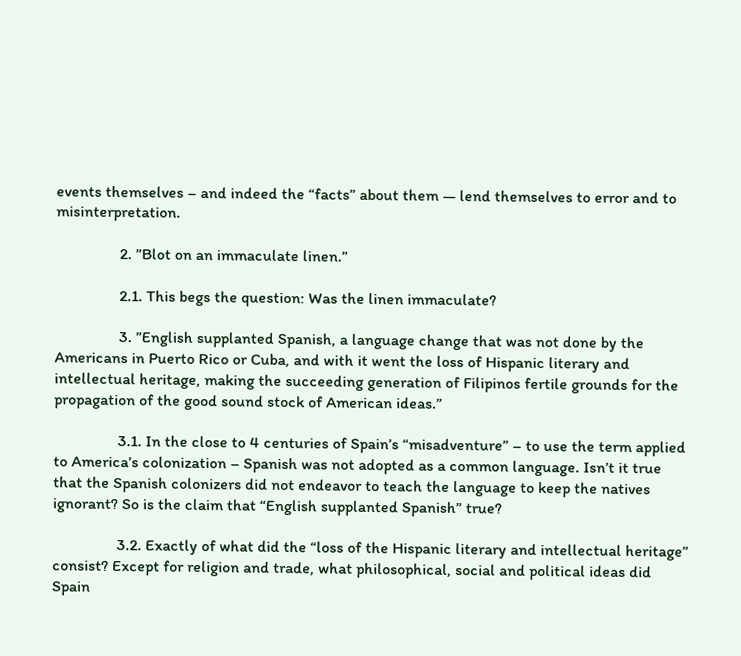events themselves – and indeed the “facts” about them — lend themselves to error and to misinterpretation.

                2. ”Blot on an immaculate linen.”

                2.1. This begs the question: Was the linen immaculate?

                3. ”English supplanted Spanish, a language change that was not done by the Americans in Puerto Rico or Cuba, and with it went the loss of Hispanic literary and intellectual heritage, making the succeeding generation of Filipinos fertile grounds for the propagation of the good sound stock of American ideas.”

                3.1. In the close to 4 centuries of Spain’s “misadventure” – to use the term applied to America’s colonization – Spanish was not adopted as a common language. Isn’t it true that the Spanish colonizers did not endeavor to teach the language to keep the natives ignorant? So is the claim that “English supplanted Spanish” true?

                3.2. Exactly of what did the “loss of the Hispanic literary and intellectual heritage” consist? Except for religion and trade, what philosophical, social and political ideas did Spain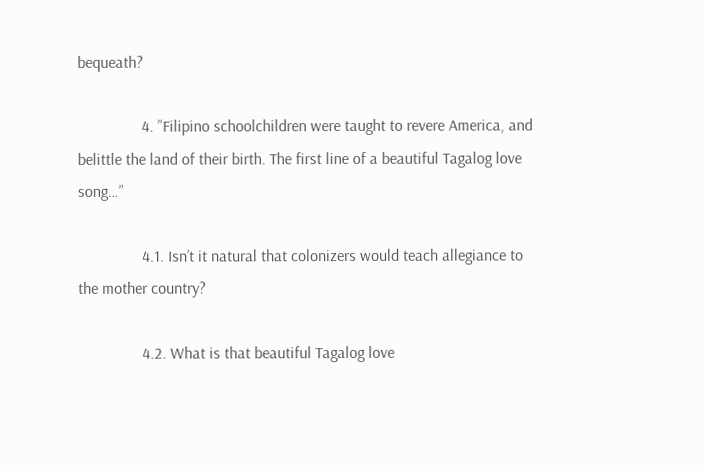bequeath?

                4. ”Filipino schoolchildren were taught to revere America, and belittle the land of their birth. The first line of a beautiful Tagalog love song…”

                4.1. Isn’t it natural that colonizers would teach allegiance to the mother country?

                4.2. What is that beautiful Tagalog love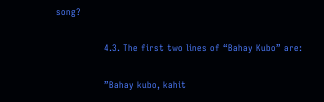song?

                4.3. The first two lines of “Bahay Kubo” are:

                ”Bahay kubo, kahit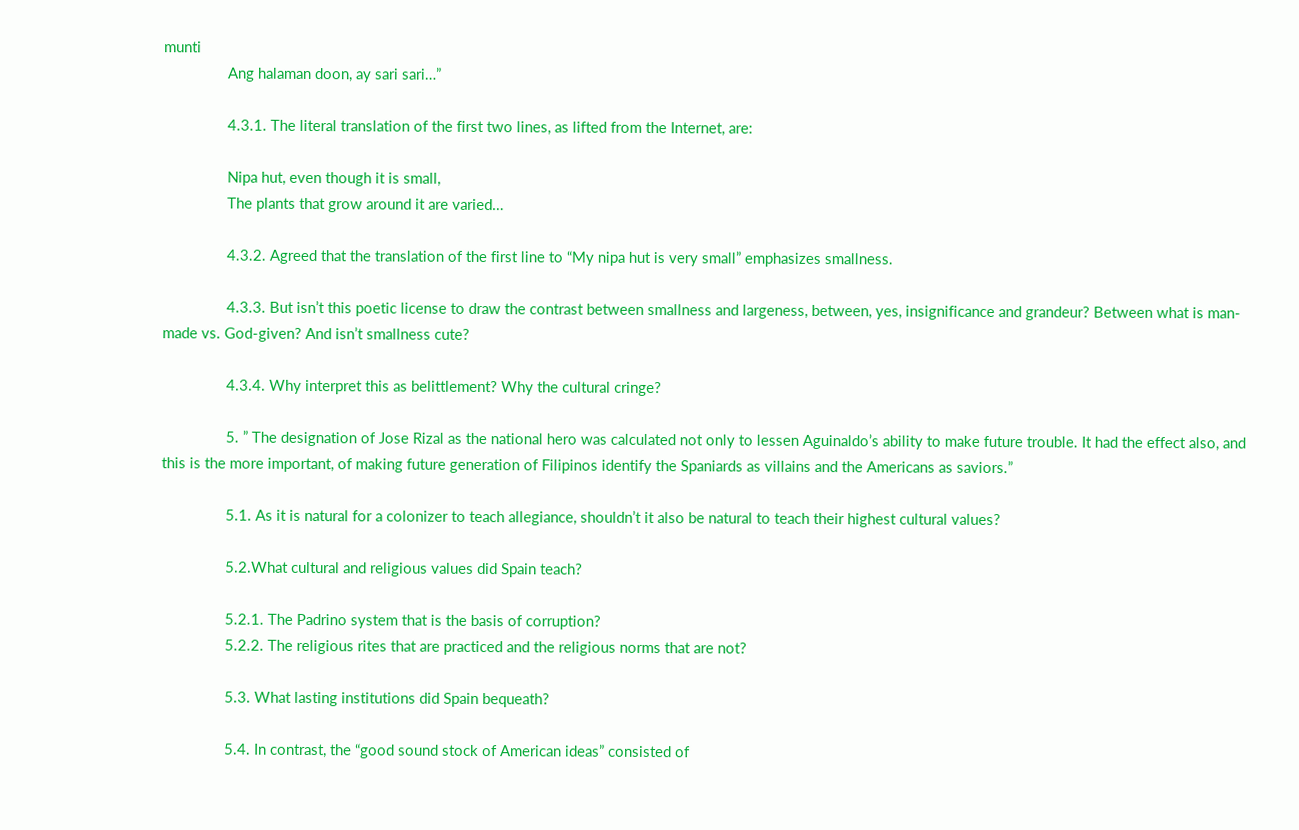munti
                Ang halaman doon, ay sari sari…”

                4.3.1. The literal translation of the first two lines, as lifted from the Internet, are:

                Nipa hut, even though it is small,
                The plants that grow around it are varied…

                4.3.2. Agreed that the translation of the first line to “My nipa hut is very small” emphasizes smallness.

                4.3.3. But isn’t this poetic license to draw the contrast between smallness and largeness, between, yes, insignificance and grandeur? Between what is man-made vs. God-given? And isn’t smallness cute?

                4.3.4. Why interpret this as belittlement? Why the cultural cringe?

                5. ” The designation of Jose Rizal as the national hero was calculated not only to lessen Aguinaldo’s ability to make future trouble. It had the effect also, and this is the more important, of making future generation of Filipinos identify the Spaniards as villains and the Americans as saviors.”

                5.1. As it is natural for a colonizer to teach allegiance, shouldn’t it also be natural to teach their highest cultural values?

                5.2.What cultural and religious values did Spain teach?

                5.2.1. The Padrino system that is the basis of corruption?
                5.2.2. The religious rites that are practiced and the religious norms that are not?

                5.3. What lasting institutions did Spain bequeath?

                5.4. In contrast, the “good sound stock of American ideas” consisted of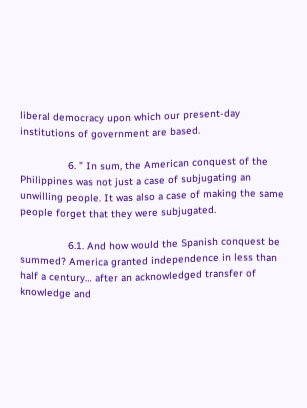liberal democracy upon which our present-day institutions of government are based.

                6. ” In sum, the American conquest of the Philippines was not just a case of subjugating an unwilling people. It was also a case of making the same people forget that they were subjugated.

                6.1. And how would the Spanish conquest be summed? America granted independence in less than half a century… after an acknowledged transfer of knowledge and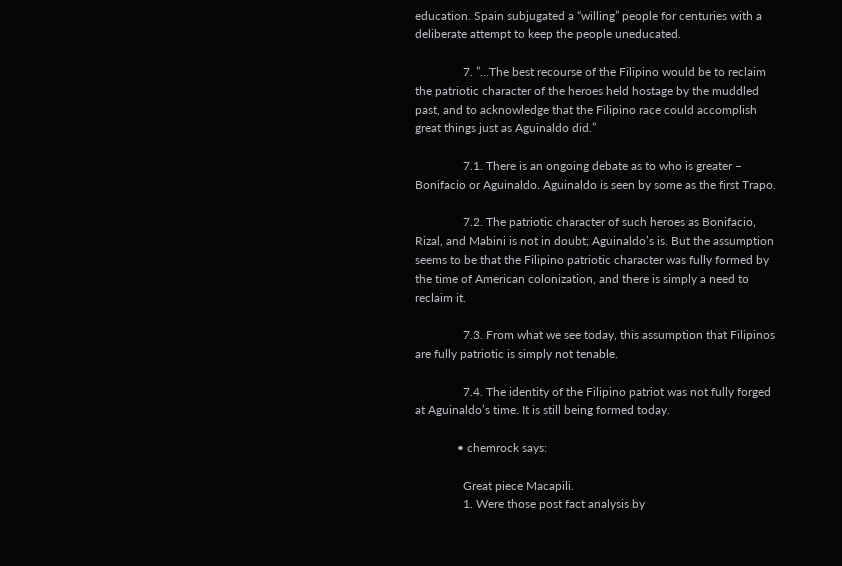education. Spain subjugated a “willing” people for centuries with a deliberate attempt to keep the people uneducated.

                7. ”…The best recourse of the Filipino would be to reclaim the patriotic character of the heroes held hostage by the muddled past, and to acknowledge that the Filipino race could accomplish great things just as Aguinaldo did.”

                7.1. There is an ongoing debate as to who is greater – Bonifacio or Aguinaldo. Aguinaldo is seen by some as the first Trapo.

                7.2. The patriotic character of such heroes as Bonifacio, Rizal, and Mabini is not in doubt; Aguinaldo’s is. But the assumption seems to be that the Filipino patriotic character was fully formed by the time of American colonization, and there is simply a need to reclaim it.

                7.3. From what we see today, this assumption that Filipinos are fully patriotic is simply not tenable.

                7.4. The identity of the Filipino patriot was not fully forged at Aguinaldo’s time. It is still being formed today.

              • chemrock says:

                Great piece Macapili.
                1. Were those post fact analysis by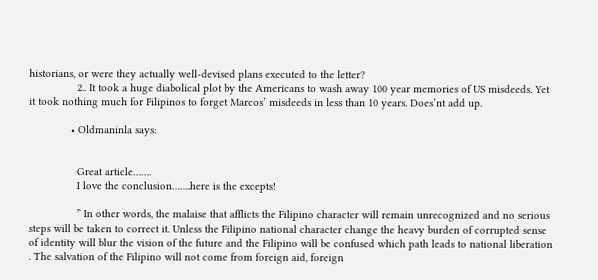historians, or were they actually well-devised plans executed to the letter?
                2.. It took a huge diabolical plot by the Americans to wash away 100 year memories of US misdeeds. Yet it took nothing much for Filipinos to forget Marcos’ misdeeds in less than 10 years. Does’nt add up.

              • Oldmaninla says:


                Great article…….
                I love the conclusion…….here is the excepts!

                ” In other words, the malaise that afflicts the Filipino character will remain unrecognized and no serious steps will be taken to correct it. Unless the Filipino national character change the heavy burden of corrupted sense of identity will blur the vision of the future and the Filipino will be confused which path leads to national liberation . The salvation of the Filipino will not come from foreign aid, foreign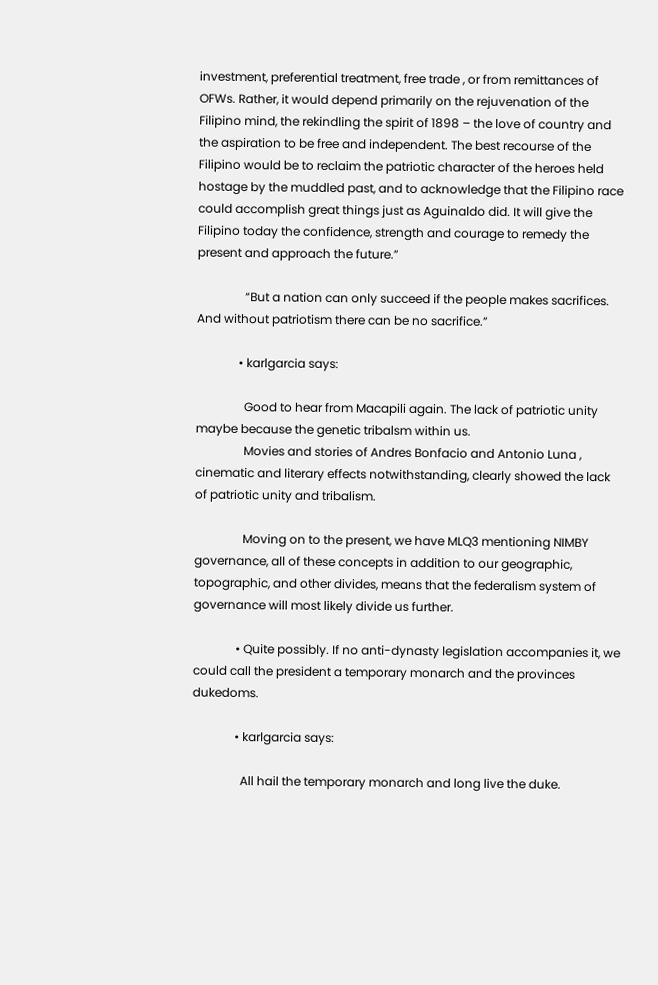investment, preferential treatment, free trade , or from remittances of OFWs. Rather, it would depend primarily on the rejuvenation of the Filipino mind, the rekindling the spirit of 1898 – the love of country and the aspiration to be free and independent. The best recourse of the Filipino would be to reclaim the patriotic character of the heroes held hostage by the muddled past, and to acknowledge that the Filipino race could accomplish great things just as Aguinaldo did. It will give the Filipino today the confidence, strength and courage to remedy the present and approach the future.”

                “But a nation can only succeed if the people makes sacrifices. And without patriotism there can be no sacrifice.”

              • karlgarcia says:

                Good to hear from Macapili again. The lack of patriotic unity maybe because the genetic tribalsm within us.
                Movies and stories of Andres Bonfacio and Antonio Luna , cinematic and literary effects notwithstanding, clearly showed the lack of patriotic unity and tribalism.

                Moving on to the present, we have MLQ3 mentioning NIMBY governance, all of these concepts in addition to our geographic, topographic, and other divides, means that the federalism system of governance will most likely divide us further.

              • Quite possibly. If no anti-dynasty legislation accompanies it, we could call the president a temporary monarch and the provinces dukedoms.

              • karlgarcia says:

                All hail the temporary monarch and long live the duke.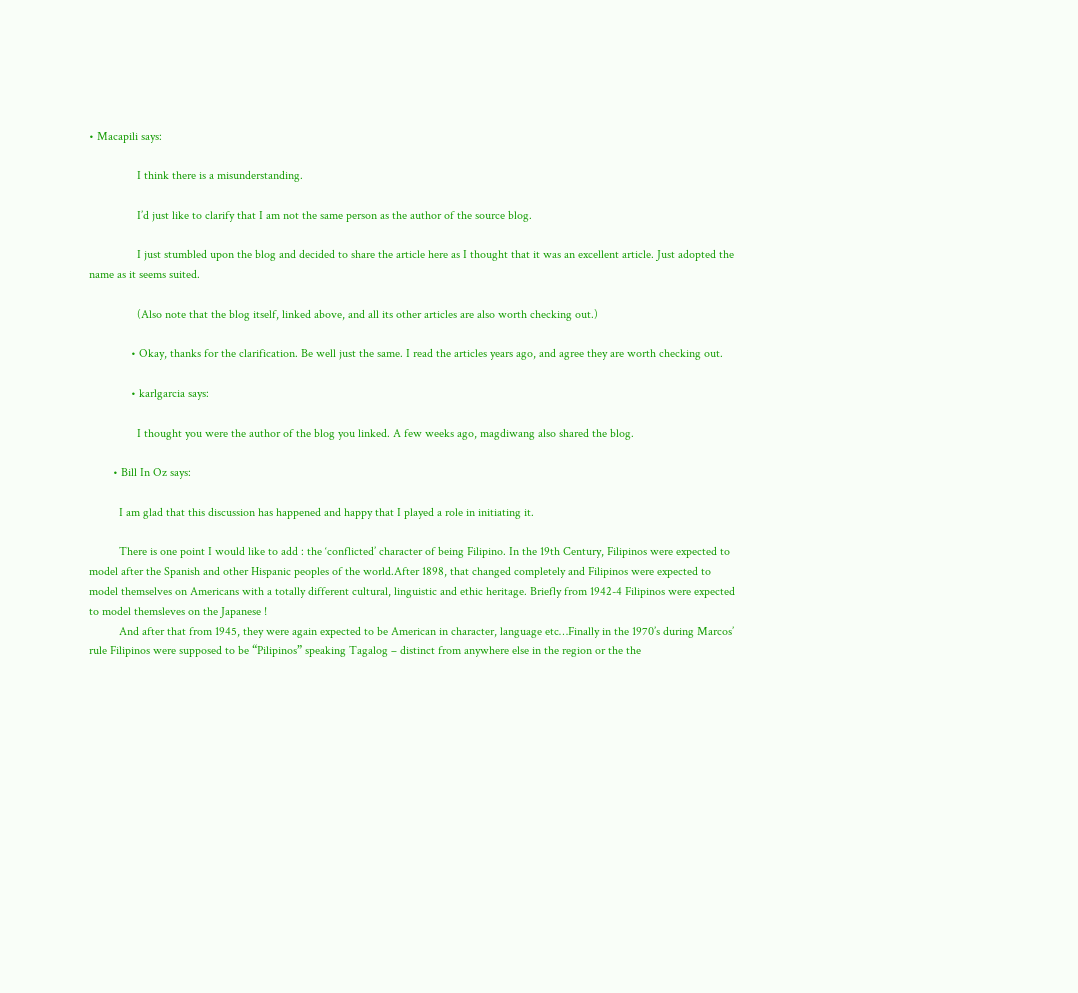• Macapili says:

                I think there is a misunderstanding.

                I’d just like to clarify that I am not the same person as the author of the source blog.

                I just stumbled upon the blog and decided to share the article here as I thought that it was an excellent article. Just adopted the name as it seems suited.

                (Also note that the blog itself, linked above, and all its other articles are also worth checking out.)

              • Okay, thanks for the clarification. Be well just the same. I read the articles years ago, and agree they are worth checking out.

              • karlgarcia says:

                I thought you were the author of the blog you linked. A few weeks ago, magdiwang also shared the blog.

        • Bill In Oz says:

          I am glad that this discussion has happened and happy that I played a role in initiating it.

          There is one point I would like to add : the ‘conflicted’ character of being Filipino. In the 19th Century, Filipinos were expected to model after the Spanish and other Hispanic peoples of the world.After 1898, that changed completely and Filipinos were expected to model themselves on Americans with a totally different cultural, linguistic and ethic heritage. Briefly from 1942-4 Filipinos were expected to model themsleves on the Japanese !
          And after that from 1945, they were again expected to be American in character, language etc…Finally in the 1970’s during Marcos’ rule Filipinos were supposed to be “Pilipinos” speaking Tagalog – distinct from anywhere else in the region or the the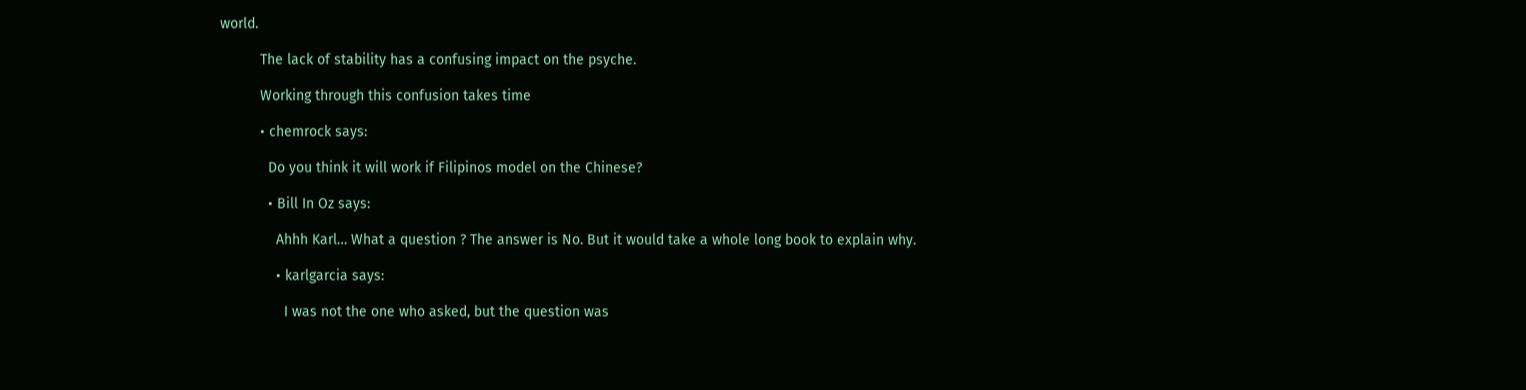world.

          The lack of stability has a confusing impact on the psyche.

          Working through this confusion takes time

          • chemrock says:

            Do you think it will work if Filipinos model on the Chinese?

            • Bill In Oz says:

              Ahhh Karl… What a question ? The answer is No. But it would take a whole long book to explain why.

              • karlgarcia says:

                I was not the one who asked, but the question was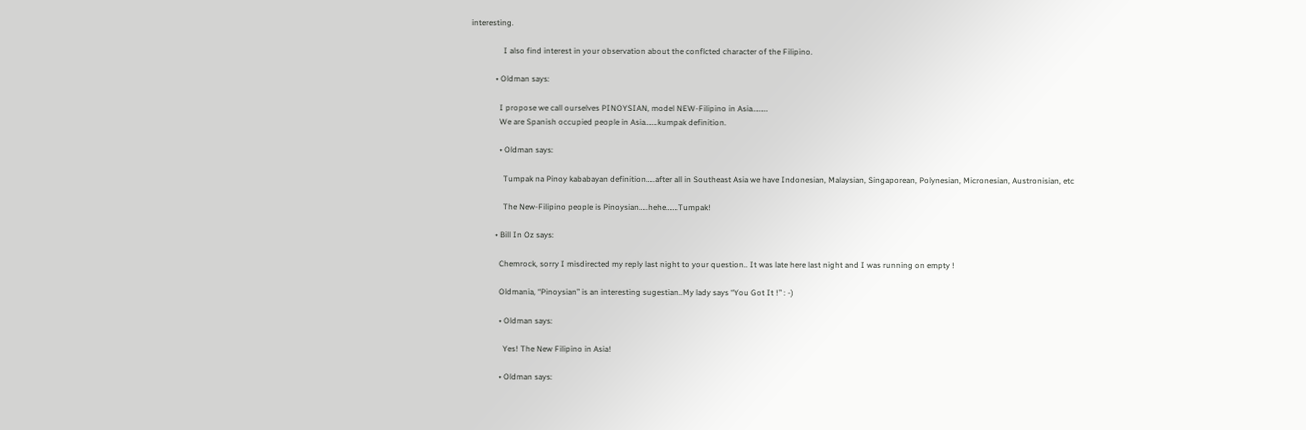interesting.

                I also find interest in your observation about the conflcted character of the Filipino.

            • Oldman says:

              I propose we call ourselves PINOYSIAN, model NEW-Filipino in Asia………
              We are Spanish occupied people in Asia…….kumpak definition.

              • Oldman says:

                Tumpak na Pinoy kababayan definition…..after all in Southeast Asia we have Indonesian, Malaysian, Singaporean, Polynesian, Micronesian, Austronisian, etc

                The New-Filipino people is Pinoysian…..hehe…….Tumpak!

            • Bill In Oz says:

              Chemrock, sorry I misdirected my reply last night to your question.. It was late here last night and I was running on empty !

              Oldmania, “Pinoysian” is an interesting sugestian..My lady says “You Got It !” : -)

              • Oldman says:

                Yes! The New Filipino in Asia!

              • Oldman says: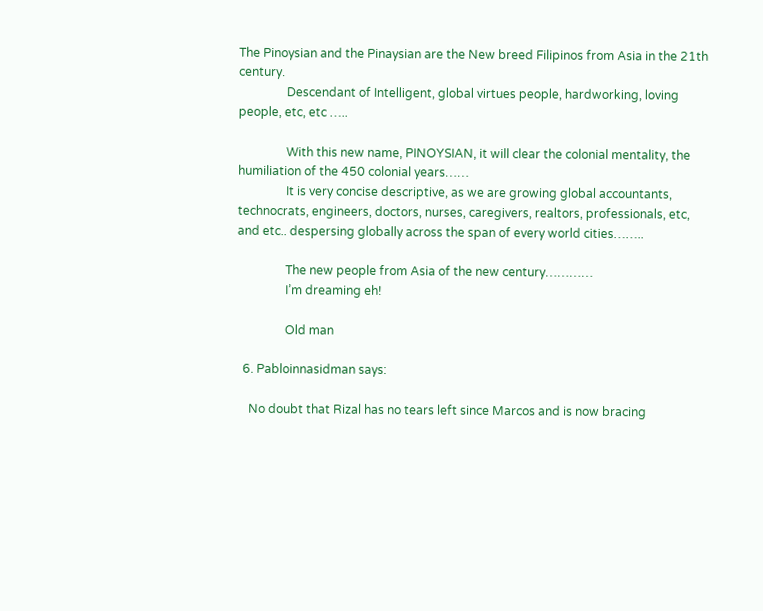The Pinoysian and the Pinaysian are the New breed Filipinos from Asia in the 21th century.
                Descendant of Intelligent, global virtues people, hardworking, loving people, etc, etc …..

                With this new name, PINOYSIAN, it will clear the colonial mentality, the humiliation of the 450 colonial years……
                It is very concise descriptive, as we are growing global accountants, technocrats, engineers, doctors, nurses, caregivers, realtors, professionals, etc, and etc.. despersing globally across the span of every world cities……..

                The new people from Asia of the new century…………
                I’m dreaming eh!

                Old man

  6. Pabloinnasidman says:

    No doubt that Rizal has no tears left since Marcos and is now bracing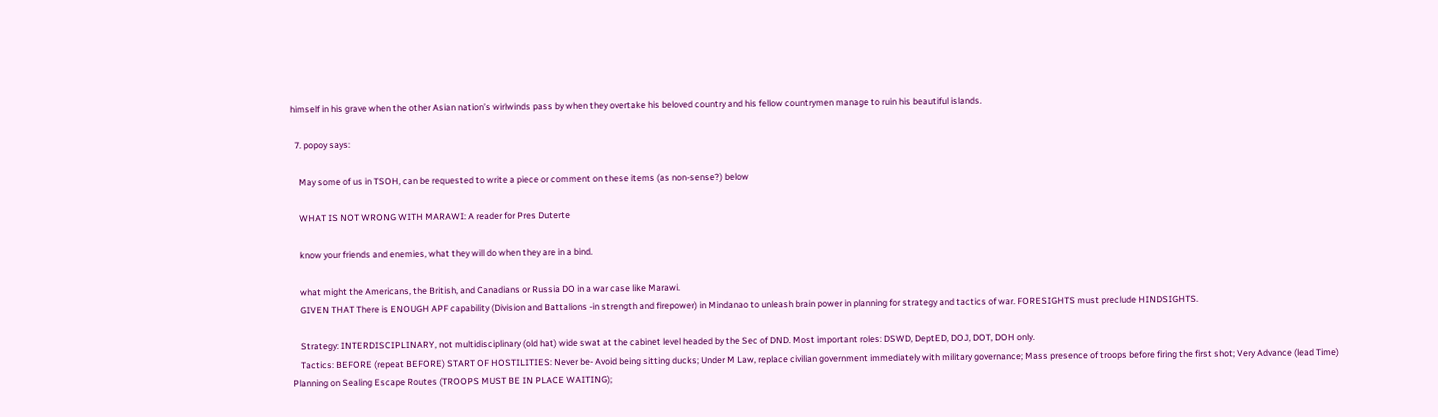himself in his grave when the other Asian nation’s wirlwinds pass by when they overtake his beloved country and his fellow countrymen manage to ruin his beautiful islands.

  7. popoy says:

    May some of us in TSOH, can be requested to write a piece or comment on these items (as non-sense?) below

    WHAT IS NOT WRONG WITH MARAWI: A reader for Pres Duterte

    know your friends and enemies, what they will do when they are in a bind.

    what might the Americans, the British, and Canadians or Russia DO in a war case like Marawi.
    GIVEN THAT There is ENOUGH APF capability (Division and Battalions -in strength and firepower) in Mindanao to unleash brain power in planning for strategy and tactics of war. FORESIGHTS must preclude HINDSIGHTS.

    Strategy: INTERDISCIPLINARY, not multidisciplinary (old hat) wide swat at the cabinet level headed by the Sec of DND. Most important roles: DSWD, DeptED, DOJ, DOT, DOH only.
    Tactics: BEFORE (repeat BEFORE) START OF HOSTILITIES: Never be- Avoid being sitting ducks; Under M Law, replace civilian government immediately with military governance; Mass presence of troops before firing the first shot; Very Advance (lead Time) Planning on Sealing Escape Routes (TROOPS MUST BE IN PLACE WAITING);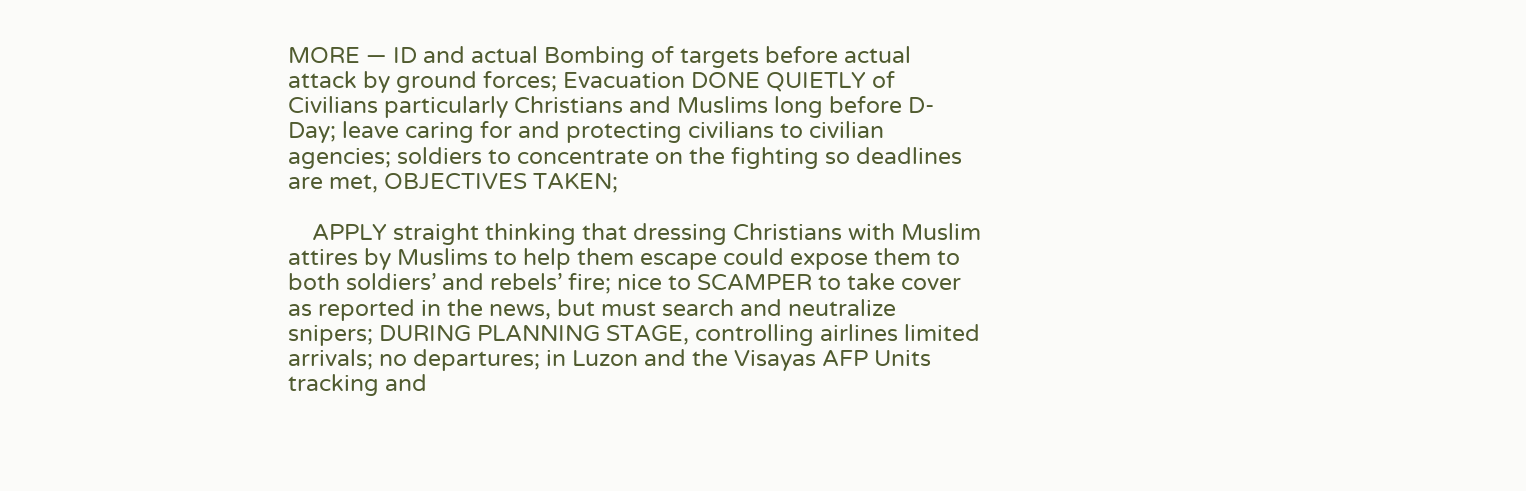MORE — ID and actual Bombing of targets before actual attack by ground forces; Evacuation DONE QUIETLY of Civilians particularly Christians and Muslims long before D-Day; leave caring for and protecting civilians to civilian agencies; soldiers to concentrate on the fighting so deadlines are met, OBJECTIVES TAKEN;

    APPLY straight thinking that dressing Christians with Muslim attires by Muslims to help them escape could expose them to both soldiers’ and rebels’ fire; nice to SCAMPER to take cover as reported in the news, but must search and neutralize snipers; DURING PLANNING STAGE, controlling airlines limited arrivals; no departures; in Luzon and the Visayas AFP Units tracking and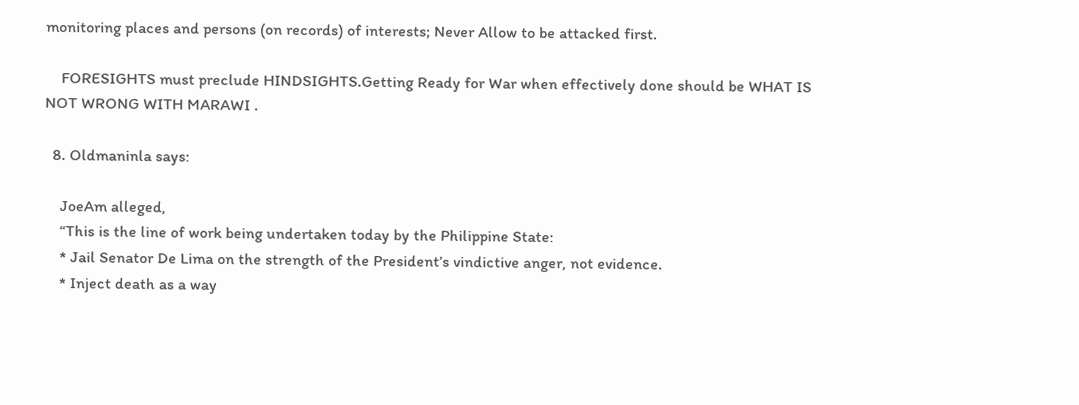monitoring places and persons (on records) of interests; Never Allow to be attacked first.

    FORESIGHTS must preclude HINDSIGHTS.Getting Ready for War when effectively done should be WHAT IS NOT WRONG WITH MARAWI .

  8. Oldmaninla says:

    JoeAm alleged,
    “This is the line of work being undertaken today by the Philippine State:
    * Jail Senator De Lima on the strength of the President’s vindictive anger, not evidence.
    * Inject death as a way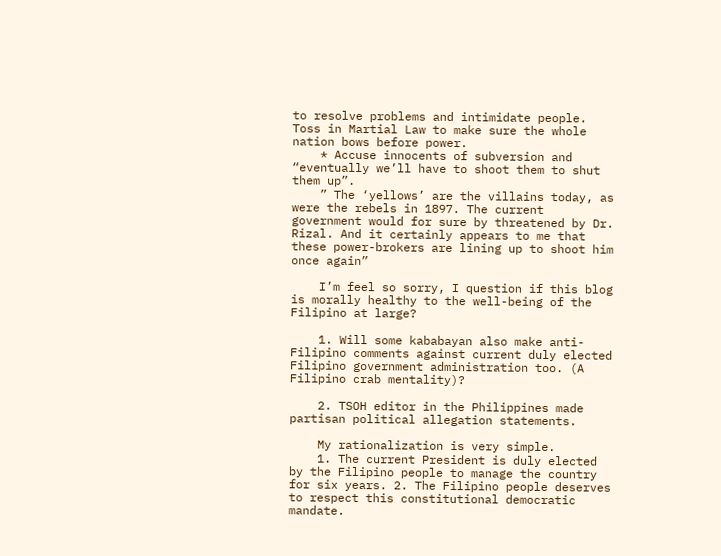to resolve problems and intimidate people. Toss in Martial Law to make sure the whole nation bows before power.
    * Accuse innocents of subversion and “eventually we’ll have to shoot them to shut them up”.
    ” The ‘yellows’ are the villains today, as were the rebels in 1897. The current government would for sure by threatened by Dr. Rizal. And it certainly appears to me that these power-brokers are lining up to shoot him once again”

    I’m feel so sorry, I question if this blog is morally healthy to the well-being of the Filipino at large?

    1. Will some kababayan also make anti-Filipino comments against current duly elected Filipino government administration too. (A Filipino crab mentality)?

    2. TSOH editor in the Philippines made partisan political allegation statements.

    My rationalization is very simple.
    1. The current President is duly elected by the Filipino people to manage the country for six years. 2. The Filipino people deserves to respect this constitutional democratic mandate.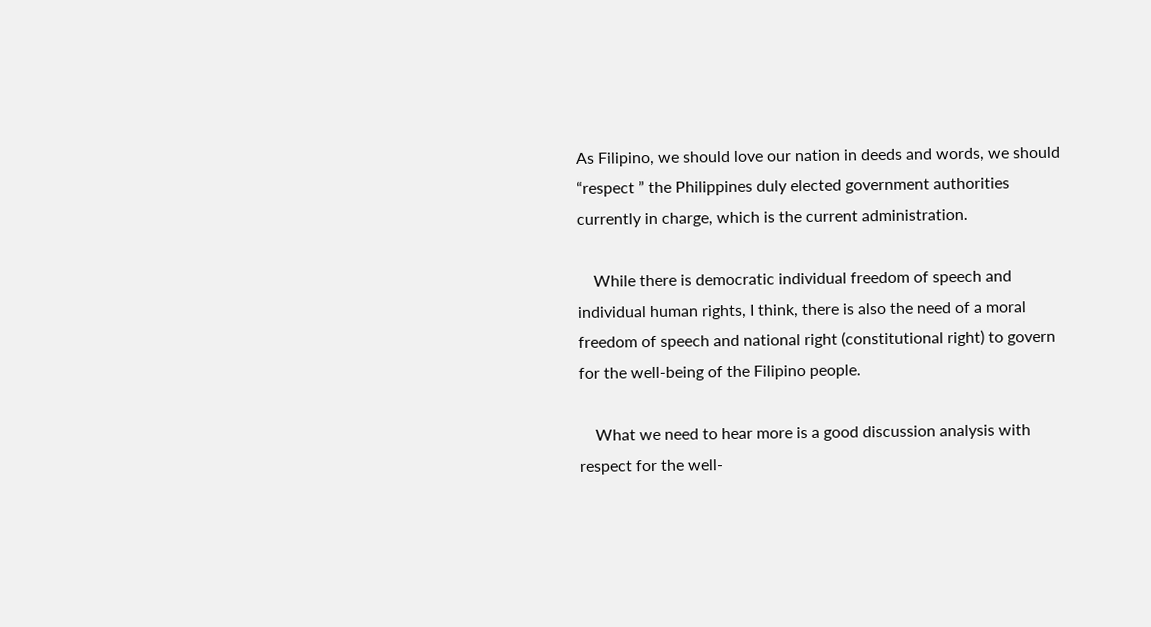As Filipino, we should love our nation in deeds and words, we should “respect ” the Philippines duly elected government authorities currently in charge, which is the current administration.

    While there is democratic individual freedom of speech and individual human rights, I think, there is also the need of a moral freedom of speech and national right (constitutional right) to govern for the well-being of the Filipino people.

    What we need to hear more is a good discussion analysis with respect for the well-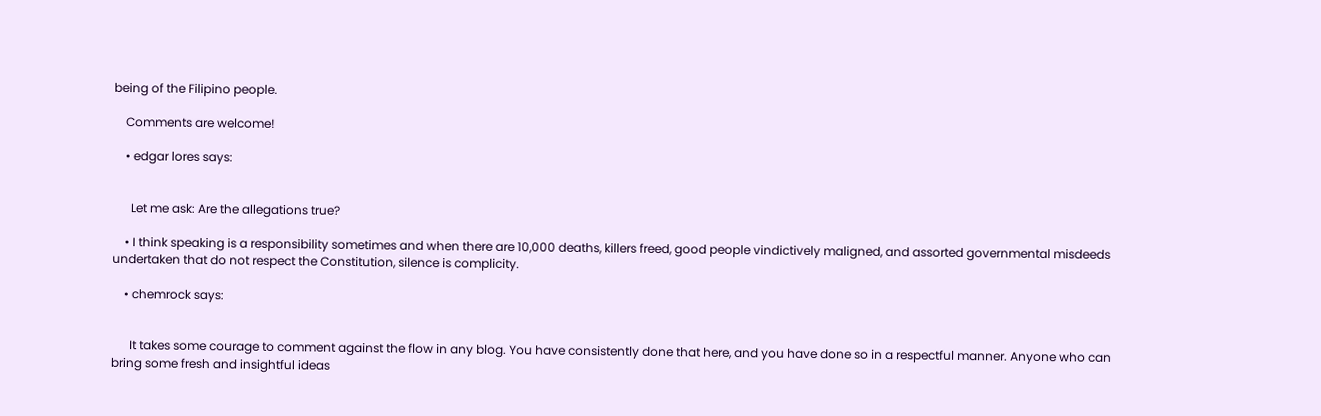being of the Filipino people.

    Comments are welcome!

    • edgar lores says:


      Let me ask: Are the allegations true?

    • I think speaking is a responsibility sometimes and when there are 10,000 deaths, killers freed, good people vindictively maligned, and assorted governmental misdeeds undertaken that do not respect the Constitution, silence is complicity.

    • chemrock says:


      It takes some courage to comment against the flow in any blog. You have consistently done that here, and you have done so in a respectful manner. Anyone who can bring some fresh and insightful ideas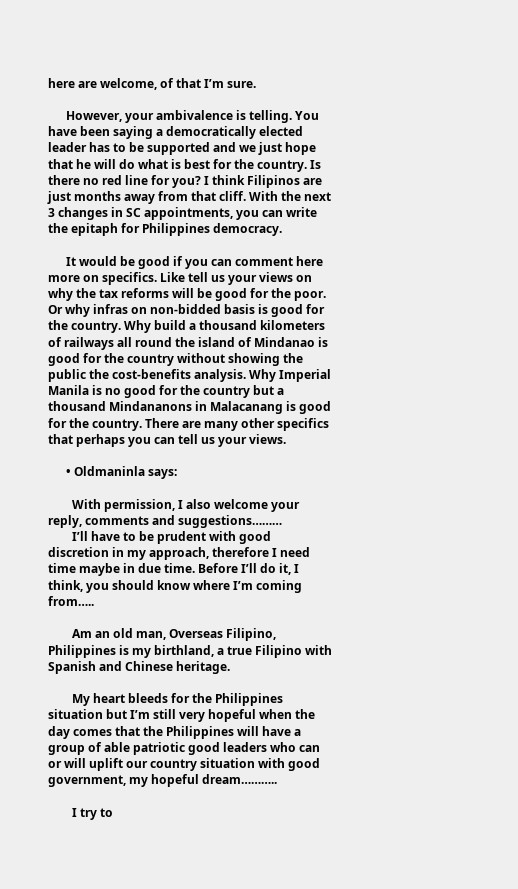here are welcome, of that I’m sure.

      However, your ambivalence is telling. You have been saying a democratically elected leader has to be supported and we just hope that he will do what is best for the country. Is there no red line for you? I think Filipinos are just months away from that cliff. With the next 3 changes in SC appointments, you can write the epitaph for Philippines democracy.

      It would be good if you can comment here more on specifics. Like tell us your views on why the tax reforms will be good for the poor. Or why infras on non-bidded basis is good for the country. Why build a thousand kilometers of railways all round the island of Mindanao is good for the country without showing the public the cost-benefits analysis. Why Imperial Manila is no good for the country but a thousand Mindananons in Malacanang is good for the country. There are many other specifics that perhaps you can tell us your views.

      • Oldmaninla says:

        With permission, I also welcome your reply, comments and suggestions………
        I’ll have to be prudent with good discretion in my approach, therefore I need time maybe in due time. Before I’ll do it, I think, you should know where I’m coming from…..

        Am an old man, Overseas Filipino, Philippines is my birthland, a true Filipino with Spanish and Chinese heritage.

        My heart bleeds for the Philippines situation but I’m still very hopeful when the day comes that the Philippines will have a group of able patriotic good leaders who can or will uplift our country situation with good government, my hopeful dream………..

        I try to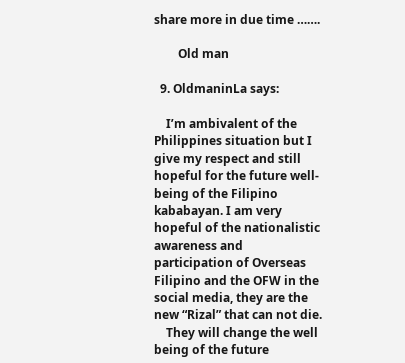share more in due time …….

        Old man

  9. OldmaninLa says:

    I’m ambivalent of the Philippines situation but I give my respect and still hopeful for the future well-being of the Filipino kababayan. I am very hopeful of the nationalistic awareness and participation of Overseas Filipino and the OFW in the social media, they are the new “Rizal” that can not die.
    They will change the well being of the future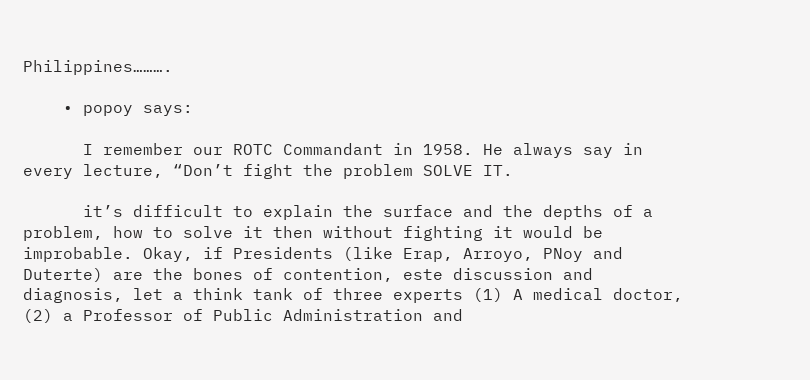Philippines……….

    • popoy says:

      I remember our ROTC Commandant in 1958. He always say in every lecture, “Don’t fight the problem SOLVE IT.

      it’s difficult to explain the surface and the depths of a problem, how to solve it then without fighting it would be improbable. Okay, if Presidents (like Erap, Arroyo, PNoy and Duterte) are the bones of contention, este discussion and diagnosis, let a think tank of three experts (1) A medical doctor, (2) a Professor of Public Administration and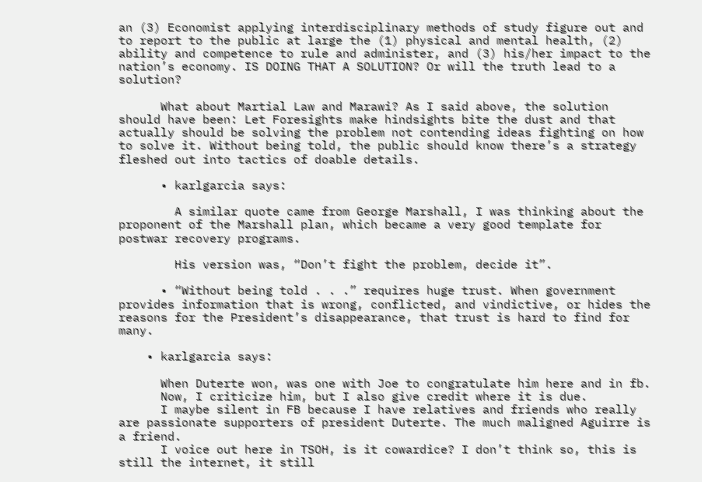an (3) Economist applying interdisciplinary methods of study figure out and to report to the public at large the (1) physical and mental health, (2) ability and competence to rule and administer, and (3) his/her impact to the nation’s economy. IS DOING THAT A SOLUTION? Or will the truth lead to a solution?

      What about Martial Law and Marawi? As I said above, the solution should have been: Let Foresights make hindsights bite the dust and that actually should be solving the problem not contending ideas fighting on how to solve it. Without being told, the public should know there’s a strategy fleshed out into tactics of doable details.

      • karlgarcia says:

        A similar quote came from George Marshall, I was thinking about the proponent of the Marshall plan, which became a very good template for postwar recovery programs.

        His version was, “Don’t fight the problem, decide it”.

      • “Without being told . . .” requires huge trust. When government provides information that is wrong, conflicted, and vindictive, or hides the reasons for the President’s disappearance, that trust is hard to find for many.

    • karlgarcia says:

      When Duterte won, was one with Joe to congratulate him here and in fb.
      Now, I criticize him, but I also give credit where it is due.
      I maybe silent in FB because I have relatives and friends who really are passionate supporters of president Duterte. The much maligned Aguirre is a friend.
      I voice out here in TSOH, is it cowardice? I don’t think so, this is still the internet, it still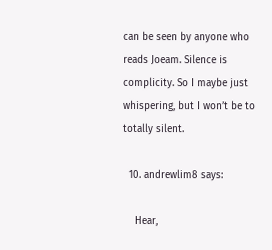can be seen by anyone who reads Joeam. Silence is complicity. So I maybe just whispering, but I won’t be to totally silent.

  10. andrewlim8 says:

    Hear,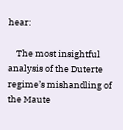hear:

    The most insightful analysis of the Duterte regime’s mishandling of the Maute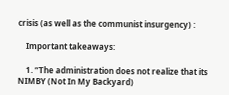crisis (as well as the communist insurgency) :

    Important takeaways:

    1. “The administration does not realize that its NIMBY (Not In My Backyard)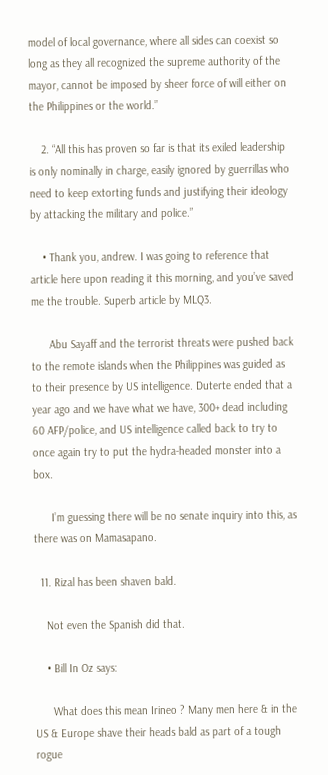model of local governance, where all sides can coexist so long as they all recognized the supreme authority of the mayor, cannot be imposed by sheer force of will either on the Philippines or the world.”

    2. “All this has proven so far is that its exiled leadership is only nominally in charge, easily ignored by guerrillas who need to keep extorting funds and justifying their ideology by attacking the military and police.”

    • Thank you, andrew. I was going to reference that article here upon reading it this morning, and you’ve saved me the trouble. Superb article by MLQ3.

      Abu Sayaff and the terrorist threats were pushed back to the remote islands when the Philippines was guided as to their presence by US intelligence. Duterte ended that a year ago and we have what we have, 300+ dead including 60 AFP/police, and US intelligence called back to try to once again try to put the hydra-headed monster into a box.

      I’m guessing there will be no senate inquiry into this, as there was on Mamasapano.

  11. Rizal has been shaven bald.

    Not even the Spanish did that.

    • Bill In Oz says:

      What does this mean Irineo ? Many men here & in the US & Europe shave their heads bald as part of a tough rogue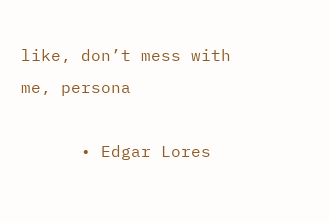like, don’t mess with me, persona

      • Edgar Lores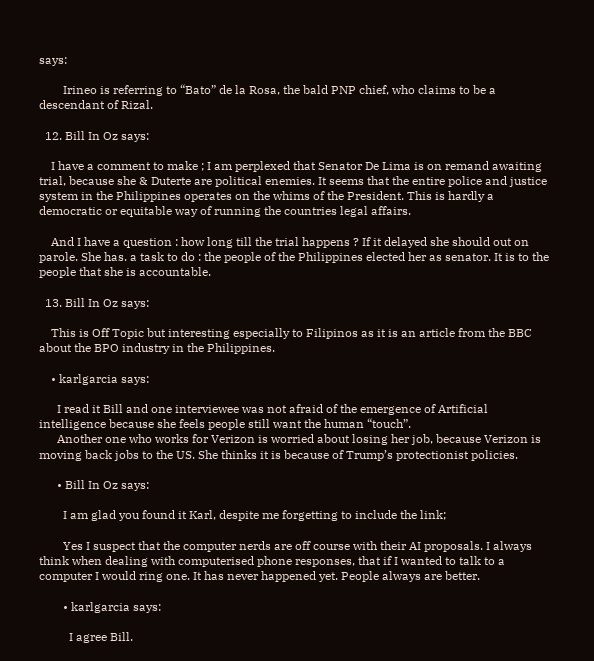says:

        Irineo is referring to “Bato” de la Rosa, the bald PNP chief, who claims to be a descendant of Rizal.

  12. Bill In Oz says:

    I have a comment to make ; I am perplexed that Senator De Lima is on remand awaiting trial, because she & Duterte are political enemies. It seems that the entire police and justice system in the Philippines operates on the whims of the President. This is hardly a democratic or equitable way of running the countries legal affairs.

    And I have a question : how long till the trial happens ? If it delayed she should out on parole. She has. a task to do : the people of the Philippines elected her as senator. It is to the people that she is accountable.

  13. Bill In Oz says:

    This is Off Topic but interesting especially to Filipinos as it is an article from the BBC about the BPO industry in the Philippines.

    • karlgarcia says:

      I read it Bill and one interviewee was not afraid of the emergence of Artificial intelligence because she feels people still want the human “touch”.
      Another one who works for Verizon is worried about losing her job, because Verizon is moving back jobs to the US. She thinks it is because of Trump’s protectionist policies.

      • Bill In Oz says:

        I am glad you found it Karl, despite me forgetting to include the link;

        Yes I suspect that the computer nerds are off course with their AI proposals. I always think when dealing with computerised phone responses, that if I wanted to talk to a computer I would ring one. It has never happened yet. People always are better.

        • karlgarcia says:

          I agree Bill.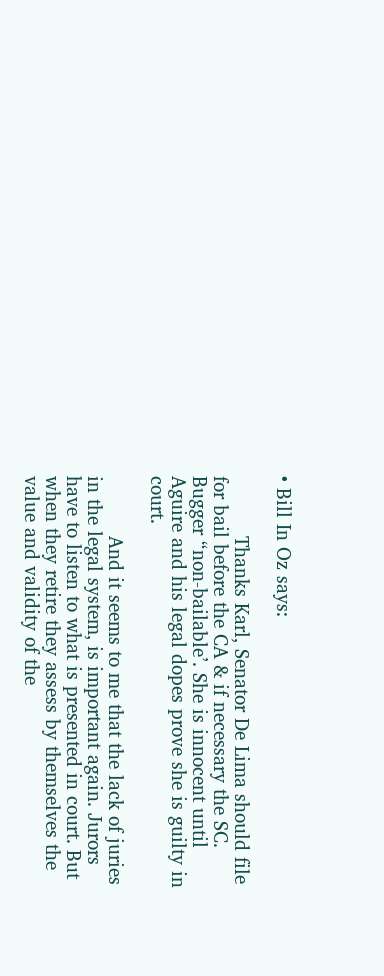• Bill In Oz says:

          Thanks Karl, Senator De Lima should file for bail before the CA & if necessary the SC. Bugger “non-bailable’. She is innocent until Aguire and his legal dopes prove she is guilty in court.

          And it seems to me that the lack of juries in the legal system, is important again. Jurors have to listen to what is presented in court. But when they retire they assess by themselves the value and validity of the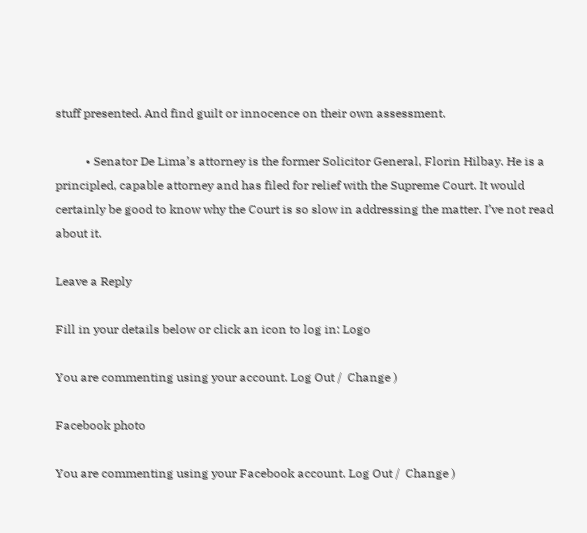stuff presented. And find guilt or innocence on their own assessment.

          • Senator De Lima’s attorney is the former Solicitor General, Florin Hilbay. He is a principled, capable attorney and has filed for relief with the Supreme Court. It would certainly be good to know why the Court is so slow in addressing the matter. I’ve not read about it.

Leave a Reply

Fill in your details below or click an icon to log in: Logo

You are commenting using your account. Log Out /  Change )

Facebook photo

You are commenting using your Facebook account. Log Out /  Change )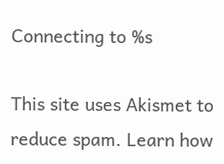Connecting to %s

This site uses Akismet to reduce spam. Learn how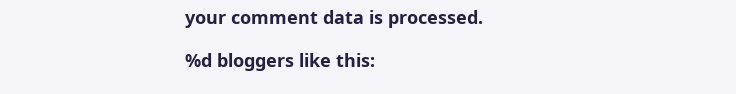your comment data is processed.

%d bloggers like this: